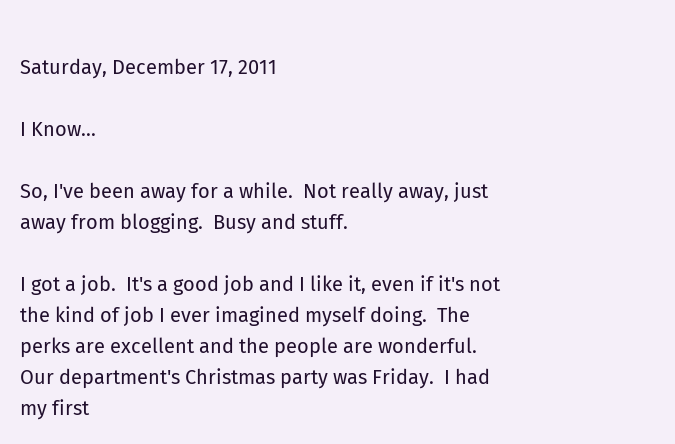Saturday, December 17, 2011

I Know...

So, I've been away for a while.  Not really away, just away from blogging.  Busy and stuff.

I got a job.  It's a good job and I like it, even if it's not the kind of job I ever imagined myself doing.  The perks are excellent and the people are wonderful.  Our department's Christmas party was Friday.  I had my first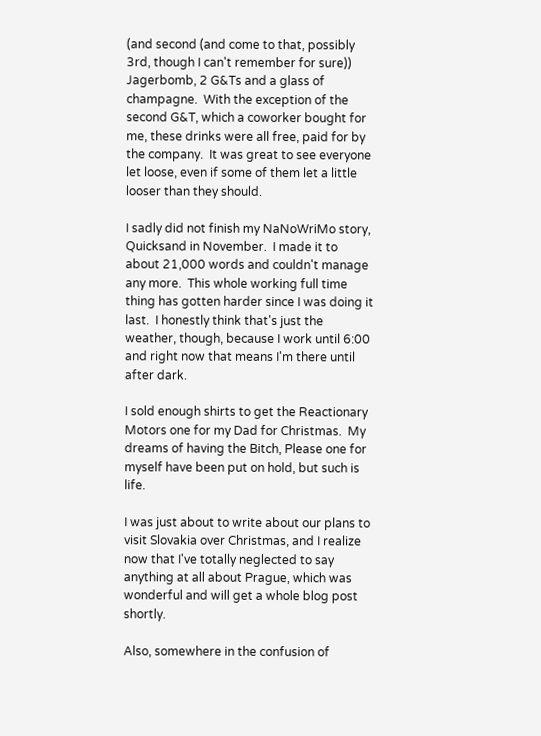(and second (and come to that, possibly 3rd, though I can't remember for sure)) Jagerbomb, 2 G&Ts and a glass of champagne.  With the exception of the second G&T, which a coworker bought for me, these drinks were all free, paid for by the company.  It was great to see everyone let loose, even if some of them let a little looser than they should.

I sadly did not finish my NaNoWriMo story, Quicksand in November.  I made it to about 21,000 words and couldn't manage any more.  This whole working full time thing has gotten harder since I was doing it last.  I honestly think that's just the weather, though, because I work until 6:00 and right now that means I'm there until after dark.

I sold enough shirts to get the Reactionary Motors one for my Dad for Christmas.  My dreams of having the Bitch, Please one for myself have been put on hold, but such is life.

I was just about to write about our plans to visit Slovakia over Christmas, and I realize now that I've totally neglected to say anything at all about Prague, which was wonderful and will get a whole blog post shortly.

Also, somewhere in the confusion of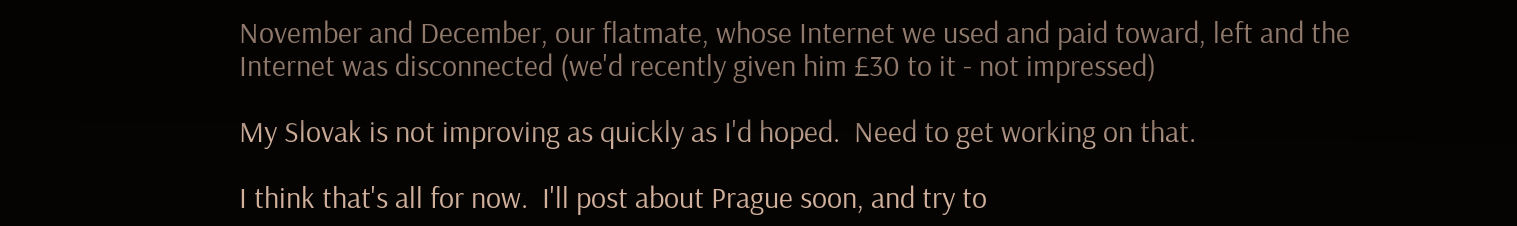November and December, our flatmate, whose Internet we used and paid toward, left and the Internet was disconnected (we'd recently given him £30 to it - not impressed)

My Slovak is not improving as quickly as I'd hoped.  Need to get working on that.

I think that's all for now.  I'll post about Prague soon, and try to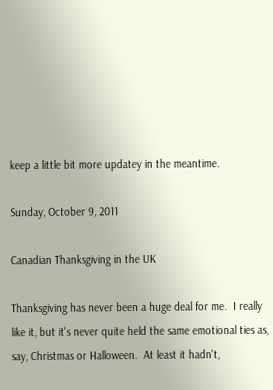keep a little bit more updatey in the meantime.

Sunday, October 9, 2011

Canadian Thanksgiving in the UK

Thanksgiving has never been a huge deal for me.  I really like it, but it's never quite held the same emotional ties as, say, Christmas or Halloween.  At least it hadn't,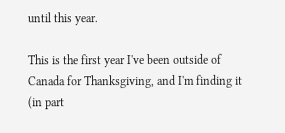until this year.

This is the first year I've been outside of Canada for Thanksgiving, and I'm finding it (in part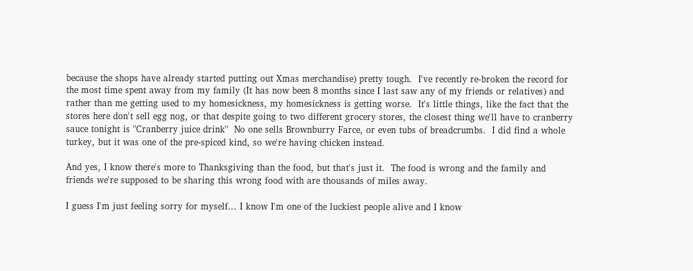because the shops have already started putting out Xmas merchandise) pretty tough.  I've recently re-broken the record for the most time spent away from my family (It has now been 8 months since I last saw any of my friends or relatives) and rather than me getting used to my homesickness, my homesickness is getting worse.  It's little things, like the fact that the stores here don't sell egg nog, or that despite going to two different grocery stores, the closest thing we'll have to cranberry sauce tonight is "Cranberry juice drink"  No one sells Brownburry Farce, or even tubs of breadcrumbs.  I did find a whole turkey, but it was one of the pre-spiced kind, so we're having chicken instead.

And yes, I know there's more to Thanksgiving than the food, but that's just it.  The food is wrong and the family and friends we're supposed to be sharing this wrong food with are thousands of miles away.

I guess I'm just feeling sorry for myself... I know I'm one of the luckiest people alive and I know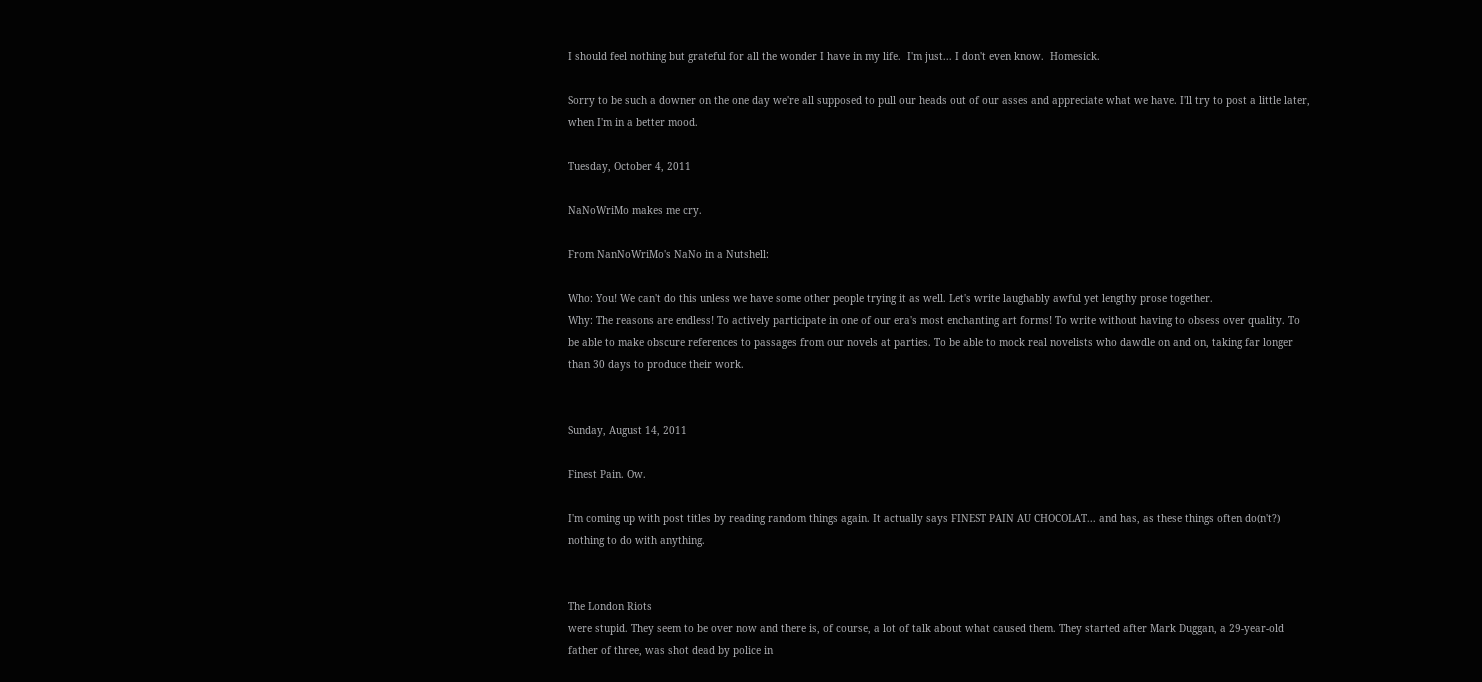I should feel nothing but grateful for all the wonder I have in my life.  I'm just... I don't even know.  Homesick.

Sorry to be such a downer on the one day we're all supposed to pull our heads out of our asses and appreciate what we have. I'll try to post a little later, when I'm in a better mood.

Tuesday, October 4, 2011

NaNoWriMo makes me cry.

From NanNoWriMo's NaNo in a Nutshell:

Who: You! We can't do this unless we have some other people trying it as well. Let's write laughably awful yet lengthy prose together.
Why: The reasons are endless! To actively participate in one of our era's most enchanting art forms! To write without having to obsess over quality. To be able to make obscure references to passages from our novels at parties. To be able to mock real novelists who dawdle on and on, taking far longer than 30 days to produce their work.


Sunday, August 14, 2011

Finest Pain. Ow.

I'm coming up with post titles by reading random things again. It actually says FINEST PAIN AU CHOCOLAT... and has, as these things often do(n't?) nothing to do with anything.


The London Riots
were stupid. They seem to be over now and there is, of course, a lot of talk about what caused them. They started after Mark Duggan, a 29-year-old father of three, was shot dead by police in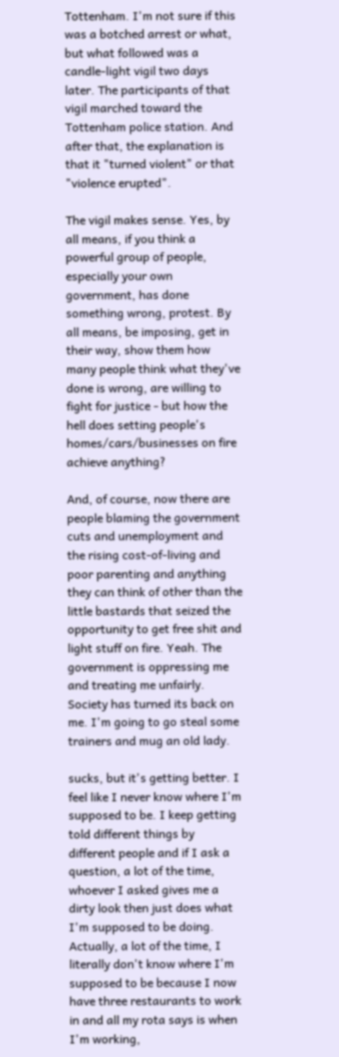Tottenham. I'm not sure if this was a botched arrest or what, but what followed was a candle-light vigil two days later. The participants of that vigil marched toward the Tottenham police station. And after that, the explanation is that it "turned violent" or that "violence erupted".

The vigil makes sense. Yes, by all means, if you think a powerful group of people, especially your own government, has done something wrong, protest. By all means, be imposing, get in their way, show them how many people think what they've done is wrong, are willing to fight for justice - but how the hell does setting people's homes/cars/businesses on fire achieve anything?

And, of course, now there are people blaming the government cuts and unemployment and the rising cost-of-living and poor parenting and anything they can think of other than the little bastards that seized the opportunity to get free shit and light stuff on fire. Yeah. The government is oppressing me and treating me unfairly. Society has turned its back on me. I'm going to go steal some trainers and mug an old lady.

sucks, but it's getting better. I feel like I never know where I'm supposed to be. I keep getting told different things by different people and if I ask a question, a lot of the time, whoever I asked gives me a dirty look then just does what I'm supposed to be doing. Actually, a lot of the time, I literally don't know where I'm supposed to be because I now have three restaurants to work in and all my rota says is when I'm working,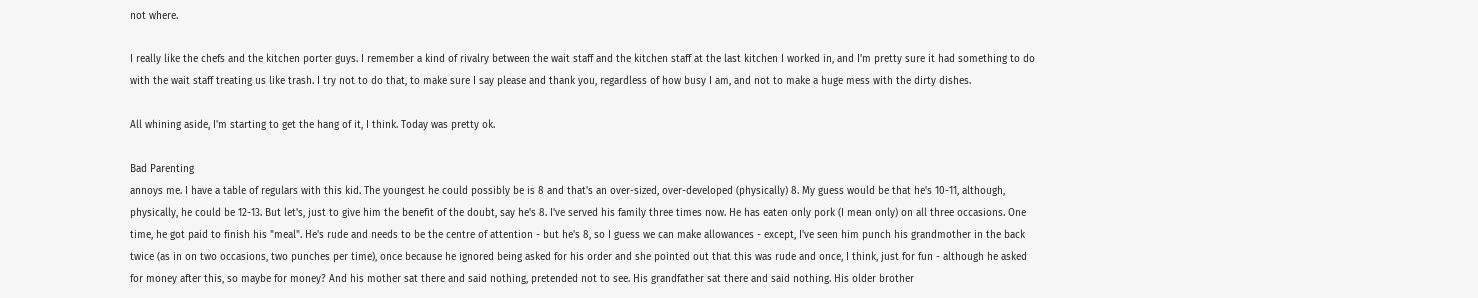not where.

I really like the chefs and the kitchen porter guys. I remember a kind of rivalry between the wait staff and the kitchen staff at the last kitchen I worked in, and I'm pretty sure it had something to do with the wait staff treating us like trash. I try not to do that, to make sure I say please and thank you, regardless of how busy I am, and not to make a huge mess with the dirty dishes.

All whining aside, I'm starting to get the hang of it, I think. Today was pretty ok.

Bad Parenting
annoys me. I have a table of regulars with this kid. The youngest he could possibly be is 8 and that's an over-sized, over-developed (physically) 8. My guess would be that he's 10-11, although, physically, he could be 12-13. But let's, just to give him the benefit of the doubt, say he's 8. I've served his family three times now. He has eaten only pork (I mean only) on all three occasions. One time, he got paid to finish his "meal". He's rude and needs to be the centre of attention - but he's 8, so I guess we can make allowances - except, I've seen him punch his grandmother in the back twice (as in on two occasions, two punches per time), once because he ignored being asked for his order and she pointed out that this was rude and once, I think, just for fun - although he asked for money after this, so maybe for money? And his mother sat there and said nothing, pretended not to see. His grandfather sat there and said nothing. His older brother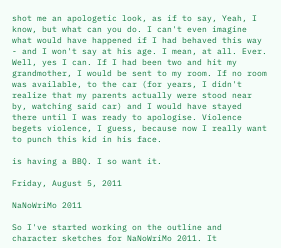shot me an apologetic look, as if to say, Yeah, I know, but what can you do. I can't even imagine what would have happened if I had behaved this way - and I won't say at his age. I mean, at all. Ever. Well, yes I can. If I had been two and hit my grandmother, I would be sent to my room. If no room was available, to the car (for years, I didn't realize that my parents actually were stood near by, watching said car) and I would have stayed there until I was ready to apologise. Violence begets violence, I guess, because now I really want to punch this kid in his face.

is having a BBQ. I so want it.

Friday, August 5, 2011

NaNoWriMo 2011

So I've started working on the outline and character sketches for NaNoWriMo 2011. It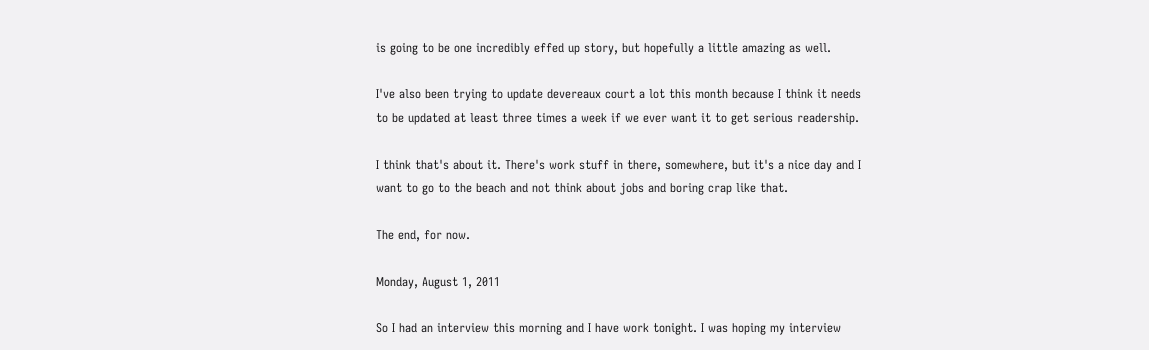is going to be one incredibly effed up story, but hopefully a little amazing as well.

I've also been trying to update devereaux court a lot this month because I think it needs to be updated at least three times a week if we ever want it to get serious readership.

I think that's about it. There's work stuff in there, somewhere, but it's a nice day and I want to go to the beach and not think about jobs and boring crap like that.

The end, for now.

Monday, August 1, 2011

So I had an interview this morning and I have work tonight. I was hoping my interview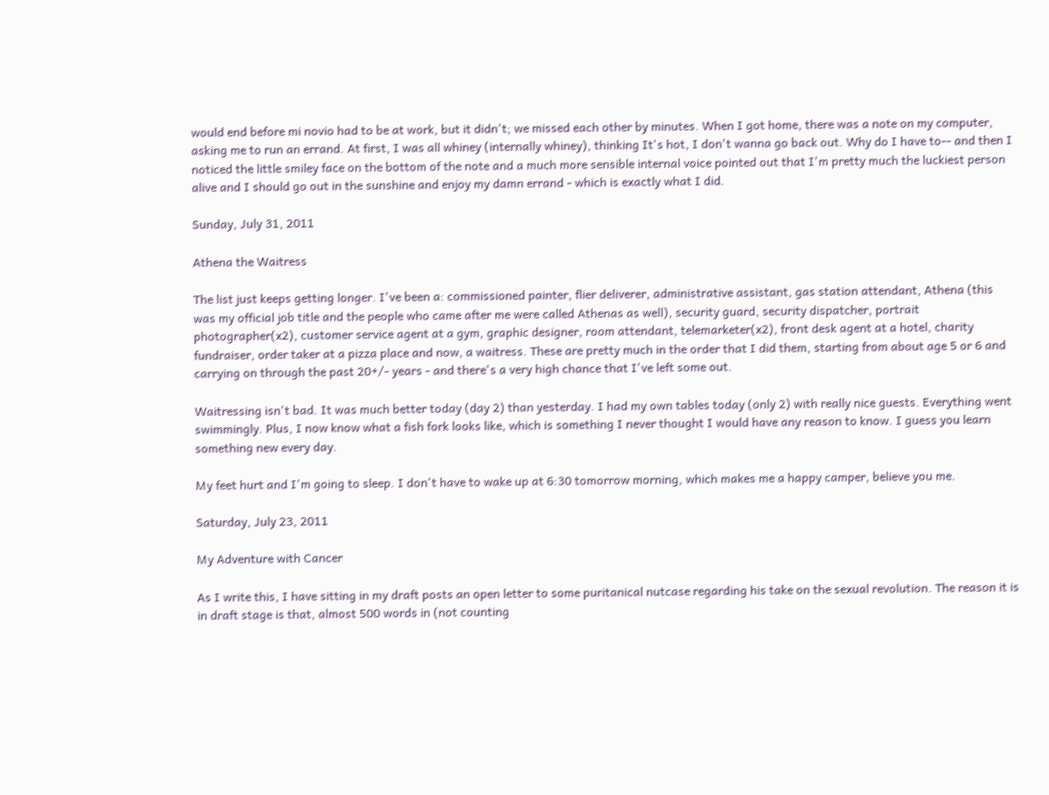would end before mi novio had to be at work, but it didn't; we missed each other by minutes. When I got home, there was a note on my computer, asking me to run an errand. At first, I was all whiney (internally whiney), thinking It's hot, I don't wanna go back out. Why do I have to-- and then I noticed the little smiley face on the bottom of the note and a much more sensible internal voice pointed out that I'm pretty much the luckiest person alive and I should go out in the sunshine and enjoy my damn errand - which is exactly what I did.

Sunday, July 31, 2011

Athena the Waitress

The list just keeps getting longer. I've been a: commissioned painter, flier deliverer, administrative assistant, gas station attendant, Athena (this was my official job title and the people who came after me were called Athenas as well), security guard, security dispatcher, portrait photographer(x2), customer service agent at a gym, graphic designer, room attendant, telemarketer(x2), front desk agent at a hotel, charity fundraiser, order taker at a pizza place and now, a waitress. These are pretty much in the order that I did them, starting from about age 5 or 6 and carrying on through the past 20+/- years - and there's a very high chance that I've left some out.

Waitressing isn't bad. It was much better today (day 2) than yesterday. I had my own tables today (only 2) with really nice guests. Everything went swimmingly. Plus, I now know what a fish fork looks like, which is something I never thought I would have any reason to know. I guess you learn something new every day.

My feet hurt and I'm going to sleep. I don't have to wake up at 6:30 tomorrow morning, which makes me a happy camper, believe you me.

Saturday, July 23, 2011

My Adventure with Cancer

As I write this, I have sitting in my draft posts an open letter to some puritanical nutcase regarding his take on the sexual revolution. The reason it is in draft stage is that, almost 500 words in (not counting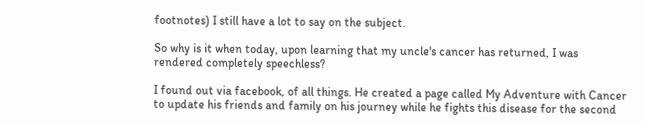footnotes) I still have a lot to say on the subject.

So why is it when today, upon learning that my uncle's cancer has returned, I was rendered completely speechless?

I found out via facebook, of all things. He created a page called My Adventure with Cancer to update his friends and family on his journey while he fights this disease for the second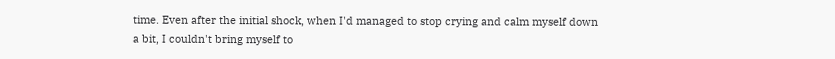time. Even after the initial shock, when I'd managed to stop crying and calm myself down a bit, I couldn't bring myself to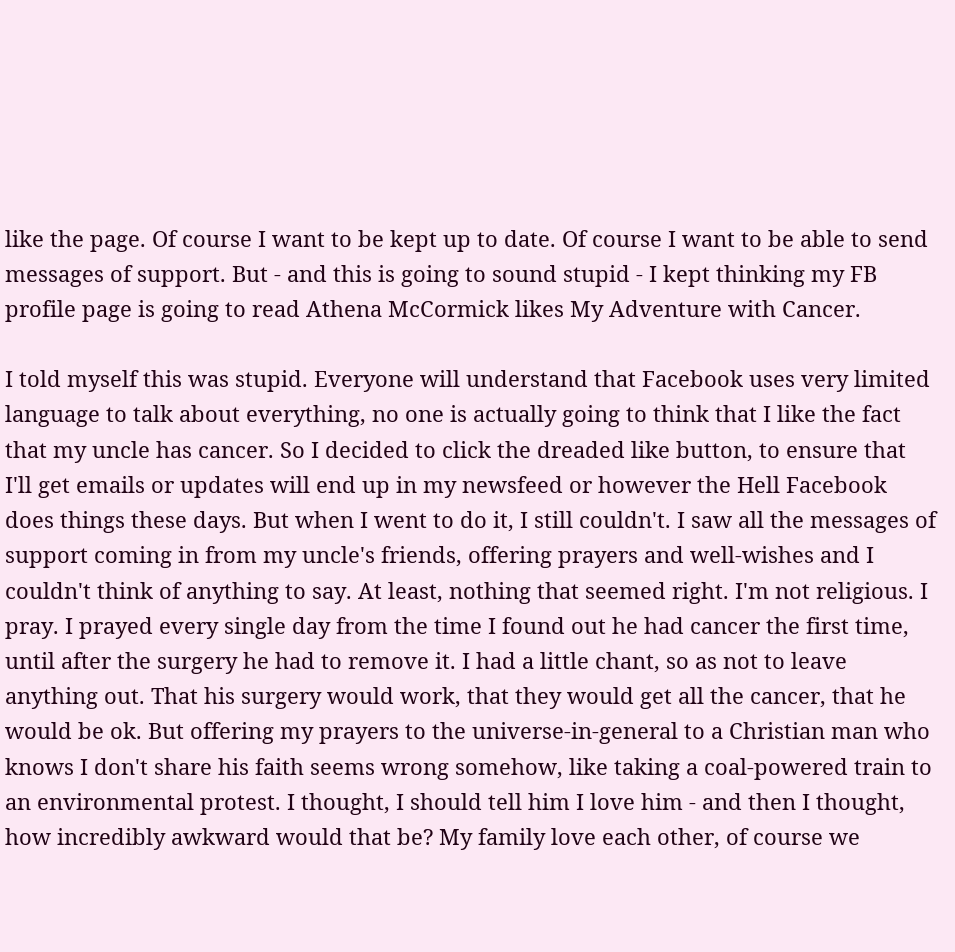like the page. Of course I want to be kept up to date. Of course I want to be able to send messages of support. But - and this is going to sound stupid - I kept thinking my FB profile page is going to read Athena McCormick likes My Adventure with Cancer.

I told myself this was stupid. Everyone will understand that Facebook uses very limited language to talk about everything, no one is actually going to think that I like the fact that my uncle has cancer. So I decided to click the dreaded like button, to ensure that I'll get emails or updates will end up in my newsfeed or however the Hell Facebook does things these days. But when I went to do it, I still couldn't. I saw all the messages of support coming in from my uncle's friends, offering prayers and well-wishes and I couldn't think of anything to say. At least, nothing that seemed right. I'm not religious. I pray. I prayed every single day from the time I found out he had cancer the first time, until after the surgery he had to remove it. I had a little chant, so as not to leave anything out. That his surgery would work, that they would get all the cancer, that he would be ok. But offering my prayers to the universe-in-general to a Christian man who knows I don't share his faith seems wrong somehow, like taking a coal-powered train to an environmental protest. I thought, I should tell him I love him - and then I thought, how incredibly awkward would that be? My family love each other, of course we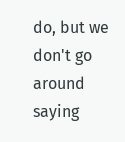do, but we don't go around saying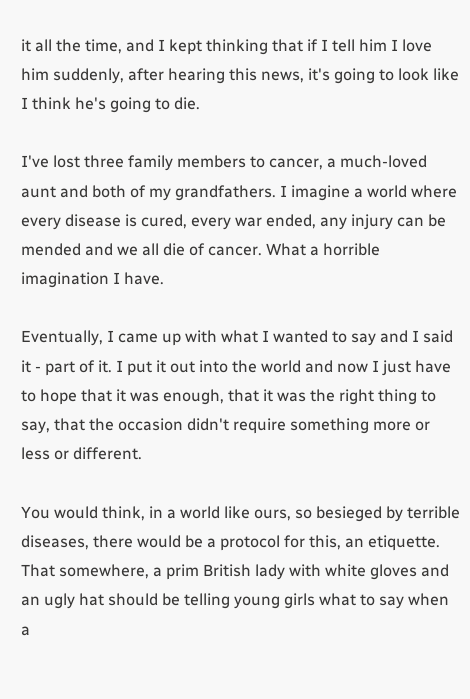it all the time, and I kept thinking that if I tell him I love him suddenly, after hearing this news, it's going to look like I think he's going to die.

I've lost three family members to cancer, a much-loved aunt and both of my grandfathers. I imagine a world where every disease is cured, every war ended, any injury can be mended and we all die of cancer. What a horrible imagination I have.

Eventually, I came up with what I wanted to say and I said it - part of it. I put it out into the world and now I just have to hope that it was enough, that it was the right thing to say, that the occasion didn't require something more or less or different.

You would think, in a world like ours, so besieged by terrible diseases, there would be a protocol for this, an etiquette. That somewhere, a prim British lady with white gloves and an ugly hat should be telling young girls what to say when a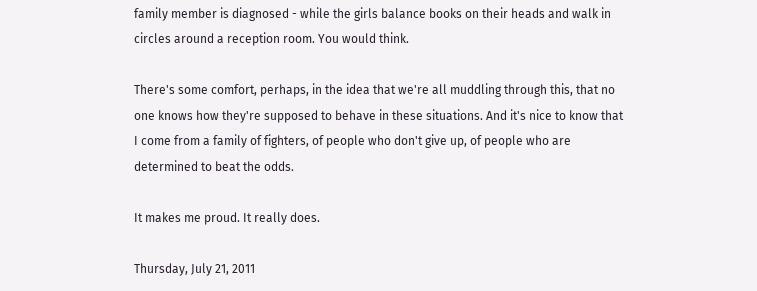family member is diagnosed - while the girls balance books on their heads and walk in circles around a reception room. You would think.

There's some comfort, perhaps, in the idea that we're all muddling through this, that no one knows how they're supposed to behave in these situations. And it's nice to know that I come from a family of fighters, of people who don't give up, of people who are determined to beat the odds.

It makes me proud. It really does.

Thursday, July 21, 2011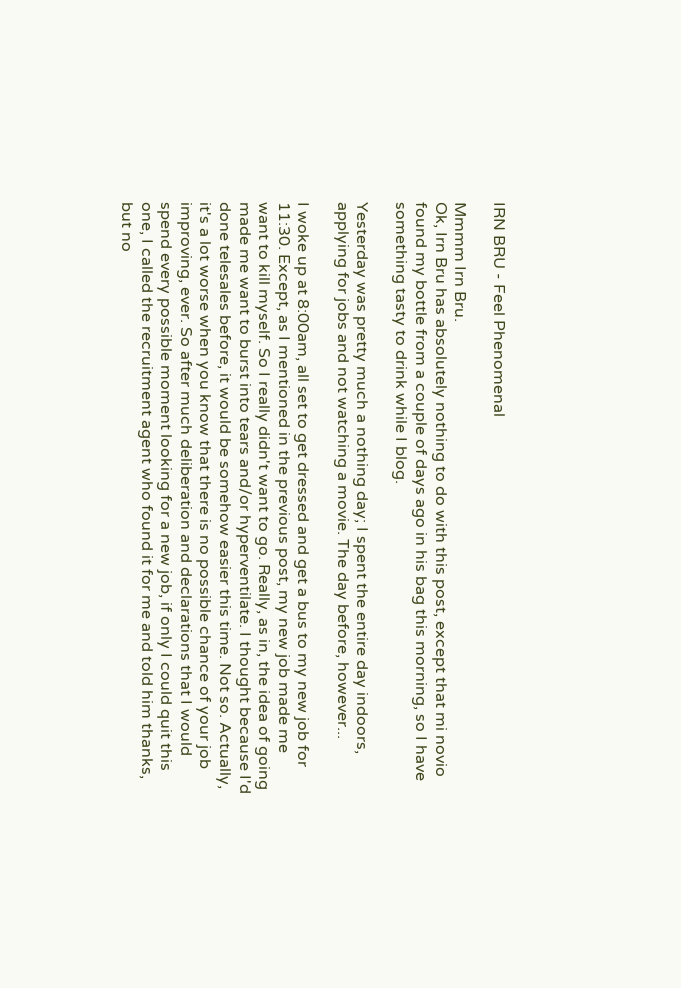IRN BRU - Feel Phenomenal

Mmmm Irn Bru.
Ok, Irn Bru has absolutely nothing to do with this post, except that mi novio found my bottle from a couple of days ago in his bag this morning, so I have something tasty to drink while I blog.

Yesterday was pretty much a nothing day; I spent the entire day indoors, applying for jobs and not watching a movie. The day before, however...

I woke up at 8:00am, all set to get dressed and get a bus to my new job for 11:30. Except, as I mentioned in the previous post, my new job made me want to kill myself. So I really didn't want to go. Really, as in, the idea of going made me want to burst into tears and/or hyperventilate. I thought because I'd done telesales before, it would be somehow easier this time. Not so. Actually, it's a lot worse when you know that there is no possible chance of your job improving, ever. So after much deliberation and declarations that I would spend every possible moment looking for a new job, if only I could quit this one, I called the recruitment agent who found it for me and told him thanks, but no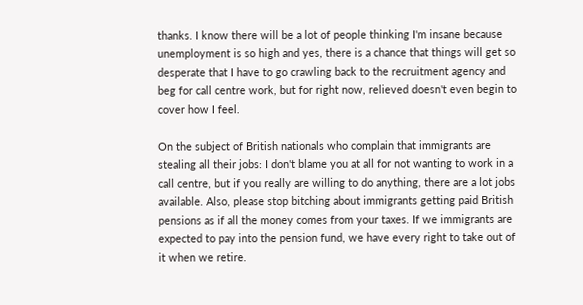thanks. I know there will be a lot of people thinking I'm insane because unemployment is so high and yes, there is a chance that things will get so desperate that I have to go crawling back to the recruitment agency and beg for call centre work, but for right now, relieved doesn't even begin to cover how I feel.

On the subject of British nationals who complain that immigrants are stealing all their jobs: I don't blame you at all for not wanting to work in a call centre, but if you really are willing to do anything, there are a lot jobs available. Also, please stop bitching about immigrants getting paid British pensions as if all the money comes from your taxes. If we immigrants are expected to pay into the pension fund, we have every right to take out of it when we retire.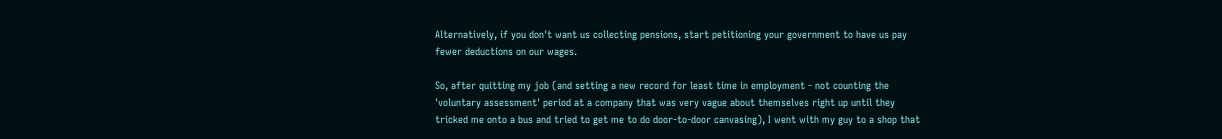Alternatively, if you don't want us collecting pensions, start petitioning your government to have us pay fewer deductions on our wages.

So, after quitting my job (and setting a new record for least time in employment - not counting the 'voluntary assessment' period at a company that was very vague about themselves right up until they tricked me onto a bus and tried to get me to do door-to-door canvasing), I went with my guy to a shop that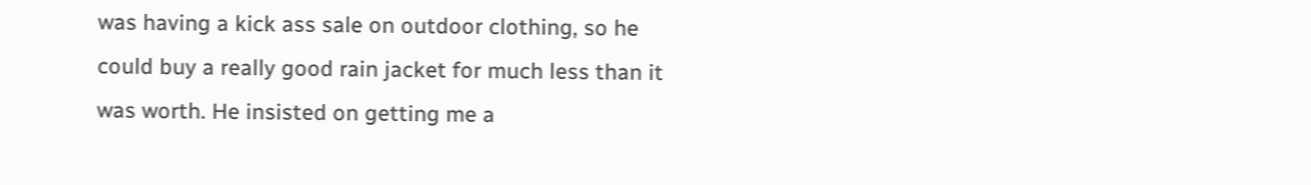was having a kick ass sale on outdoor clothing, so he could buy a really good rain jacket for much less than it was worth. He insisted on getting me a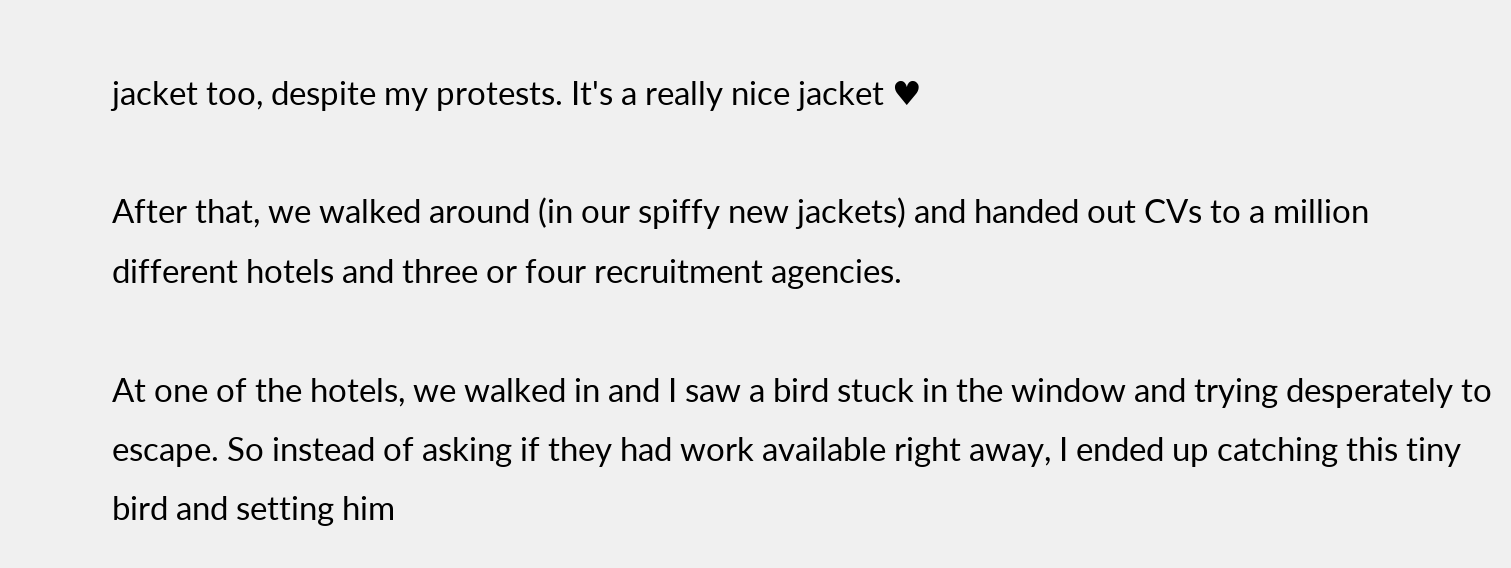jacket too, despite my protests. It's a really nice jacket ♥

After that, we walked around (in our spiffy new jackets) and handed out CVs to a million different hotels and three or four recruitment agencies.

At one of the hotels, we walked in and I saw a bird stuck in the window and trying desperately to escape. So instead of asking if they had work available right away, I ended up catching this tiny bird and setting him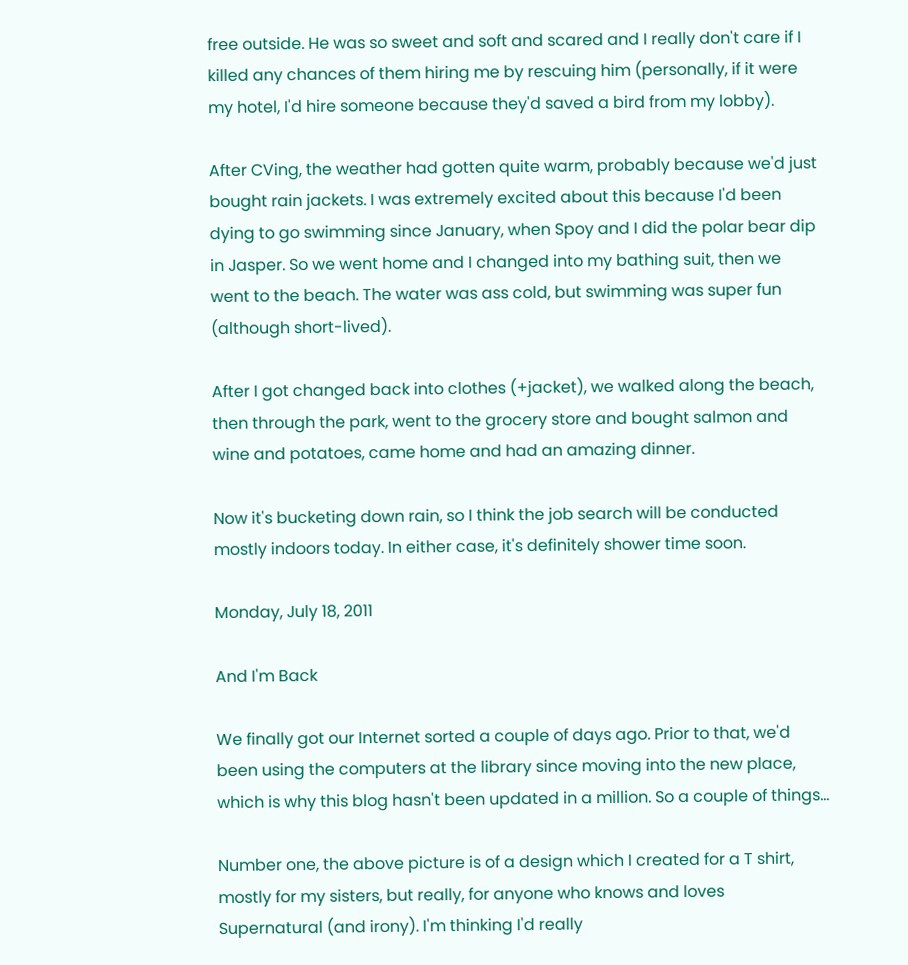free outside. He was so sweet and soft and scared and I really don't care if I killed any chances of them hiring me by rescuing him (personally, if it were my hotel, I'd hire someone because they'd saved a bird from my lobby).

After CVing, the weather had gotten quite warm, probably because we'd just bought rain jackets. I was extremely excited about this because I'd been dying to go swimming since January, when Spoy and I did the polar bear dip in Jasper. So we went home and I changed into my bathing suit, then we went to the beach. The water was ass cold, but swimming was super fun (although short-lived).

After I got changed back into clothes (+jacket), we walked along the beach, then through the park, went to the grocery store and bought salmon and wine and potatoes, came home and had an amazing dinner.

Now it's bucketing down rain, so I think the job search will be conducted mostly indoors today. In either case, it's definitely shower time soon.

Monday, July 18, 2011

And I'm Back

We finally got our Internet sorted a couple of days ago. Prior to that, we'd been using the computers at the library since moving into the new place, which is why this blog hasn't been updated in a million. So a couple of things...

Number one, the above picture is of a design which I created for a T shirt, mostly for my sisters, but really, for anyone who knows and loves Supernatural (and irony). I'm thinking I'd really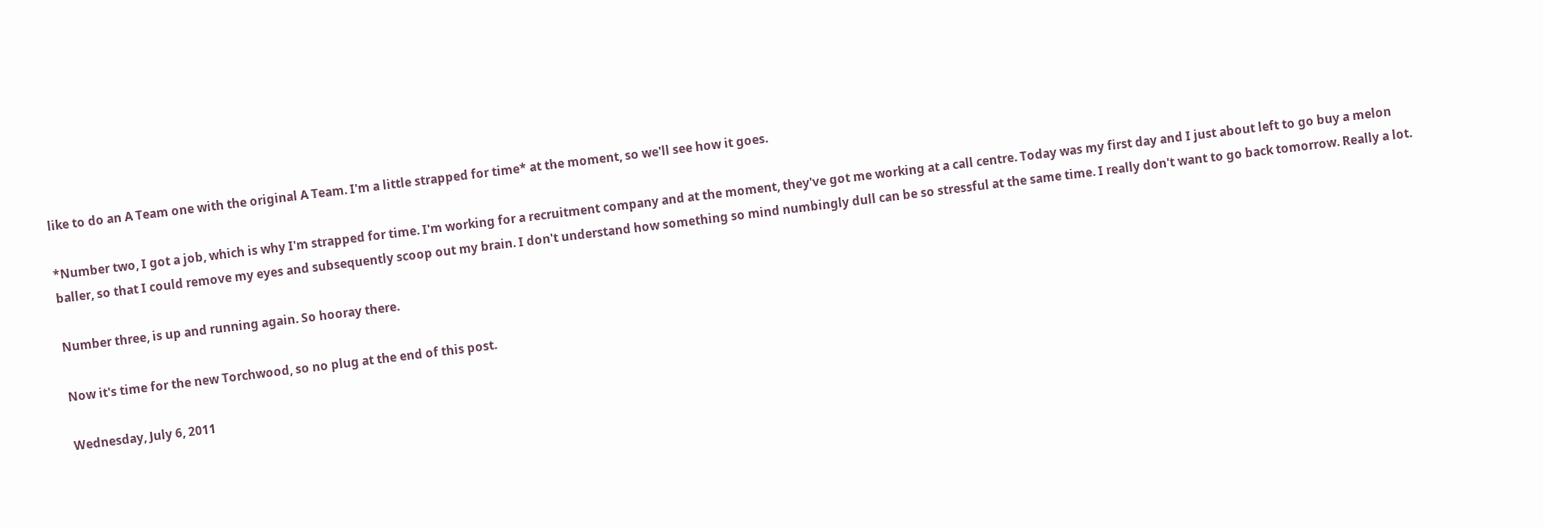like to do an A Team one with the original A Team. I'm a little strapped for time* at the moment, so we'll see how it goes.

*Number two, I got a job, which is why I'm strapped for time. I'm working for a recruitment company and at the moment, they've got me working at a call centre. Today was my first day and I just about left to go buy a melon baller, so that I could remove my eyes and subsequently scoop out my brain. I don't understand how something so mind numbingly dull can be so stressful at the same time. I really don't want to go back tomorrow. Really a lot.

Number three, is up and running again. So hooray there.

Now it's time for the new Torchwood, so no plug at the end of this post.

Wednesday, July 6, 2011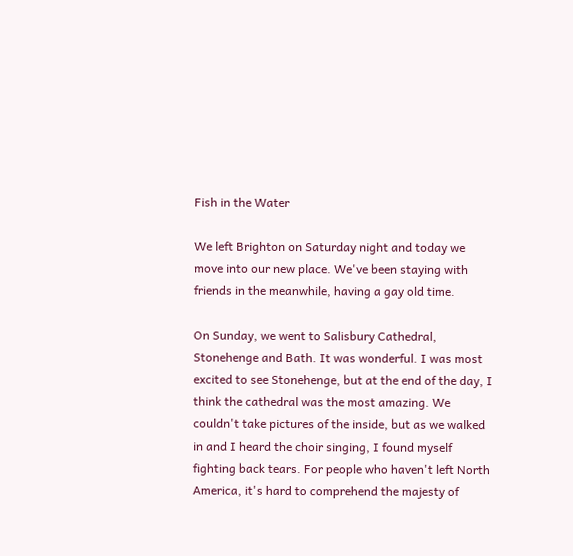Fish in the Water

We left Brighton on Saturday night and today we move into our new place. We've been staying with friends in the meanwhile, having a gay old time.

On Sunday, we went to Salisbury Cathedral, Stonehenge and Bath. It was wonderful. I was most excited to see Stonehenge, but at the end of the day, I think the cathedral was the most amazing. We couldn't take pictures of the inside, but as we walked in and I heard the choir singing, I found myself fighting back tears. For people who haven't left North America, it's hard to comprehend the majesty of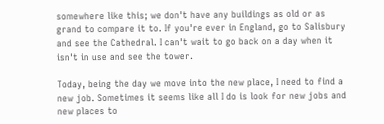somewhere like this; we don't have any buildings as old or as grand to compare it to. If you're ever in England, go to Salisbury and see the Cathedral. I can't wait to go back on a day when it isn't in use and see the tower.

Today, being the day we move into the new place, I need to find a new job. Sometimes it seems like all I do is look for new jobs and new places to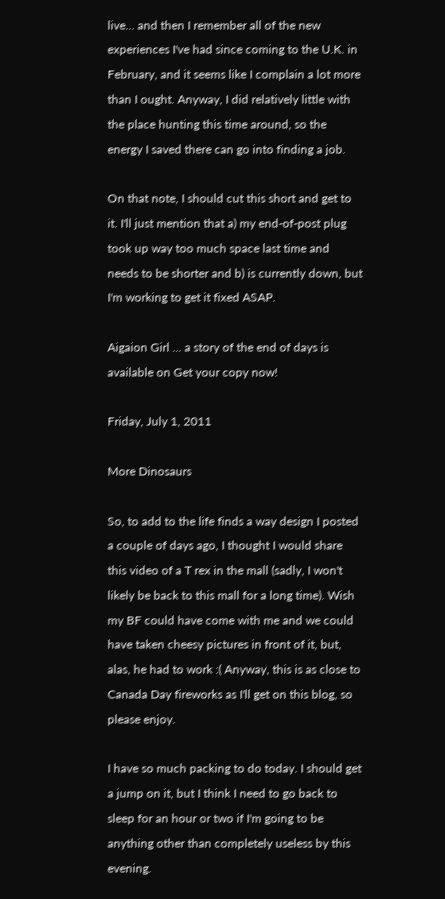live... and then I remember all of the new experiences I've had since coming to the U.K. in February, and it seems like I complain a lot more than I ought. Anyway, I did relatively little with the place hunting this time around, so the energy I saved there can go into finding a job.

On that note, I should cut this short and get to it. I'll just mention that a) my end-of-post plug took up way too much space last time and needs to be shorter and b) is currently down, but I'm working to get it fixed ASAP.

Aigaion Girl ... a story of the end of days is available on Get your copy now!

Friday, July 1, 2011

More Dinosaurs

So, to add to the life finds a way design I posted a couple of days ago, I thought I would share this video of a T rex in the mall (sadly, I won't likely be back to this mall for a long time). Wish my BF could have come with me and we could have taken cheesy pictures in front of it, but, alas, he had to work :( Anyway, this is as close to Canada Day fireworks as I'll get on this blog, so please enjoy.

I have so much packing to do today. I should get a jump on it, but I think I need to go back to sleep for an hour or two if I'm going to be anything other than completely useless by this evening.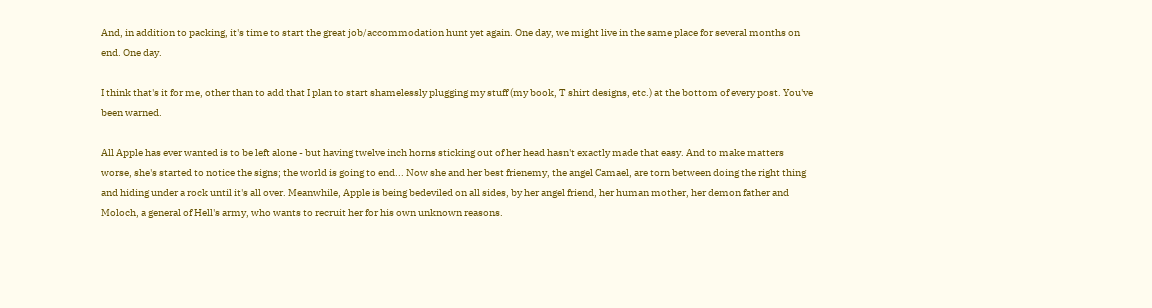And, in addition to packing, it's time to start the great job/accommodation hunt yet again. One day, we might live in the same place for several months on end. One day.

I think that's it for me, other than to add that I plan to start shamelessly plugging my stuff (my book, T shirt designs, etc.) at the bottom of every post. You've been warned.

All Apple has ever wanted is to be left alone - but having twelve inch horns sticking out of her head hasn't exactly made that easy. And to make matters worse, she's started to notice the signs; the world is going to end... Now she and her best frienemy, the angel Camael, are torn between doing the right thing and hiding under a rock until it's all over. Meanwhile, Apple is being bedeviled on all sides, by her angel friend, her human mother, her demon father and Moloch, a general of Hell's army, who wants to recruit her for his own unknown reasons.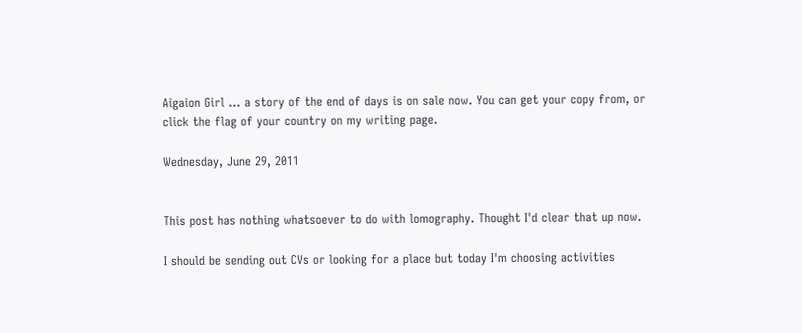Aigaion Girl ... a story of the end of days is on sale now. You can get your copy from, or click the flag of your country on my writing page.

Wednesday, June 29, 2011


This post has nothing whatsoever to do with lomography. Thought I'd clear that up now.

I should be sending out CVs or looking for a place but today I'm choosing activities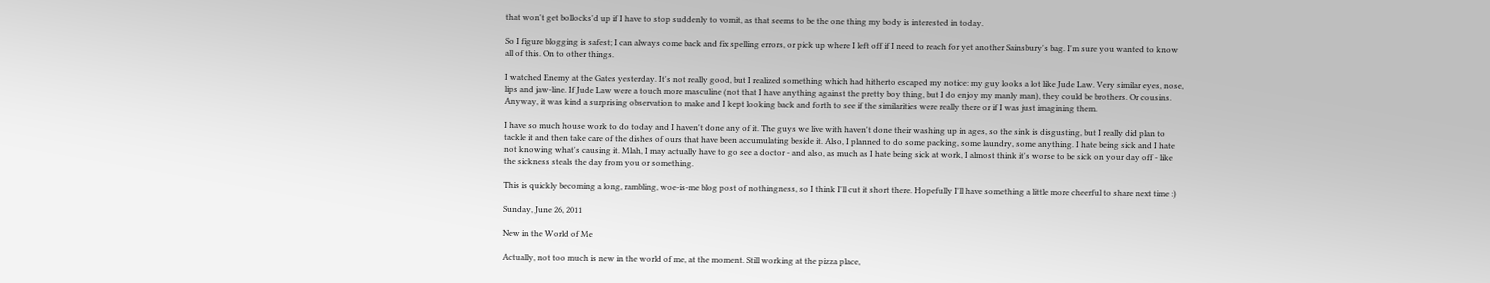that won't get bollocks'd up if I have to stop suddenly to vomit, as that seems to be the one thing my body is interested in today.

So I figure blogging is safest; I can always come back and fix spelling errors, or pick up where I left off if I need to reach for yet another Sainsbury's bag. I'm sure you wanted to know all of this. On to other things.

I watched Enemy at the Gates yesterday. It's not really good, but I realized something which had hitherto escaped my notice: my guy looks a lot like Jude Law. Very similar eyes, nose, lips and jaw-line. If Jude Law were a touch more masculine (not that I have anything against the pretty boy thing, but I do enjoy my manly man), they could be brothers. Or cousins. Anyway, it was kind a surprising observation to make and I kept looking back and forth to see if the similarities were really there or if I was just imagining them.

I have so much house work to do today and I haven't done any of it. The guys we live with haven't done their washing up in ages, so the sink is disgusting, but I really did plan to tackle it and then take care of the dishes of ours that have been accumulating beside it. Also, I planned to do some packing, some laundry, some anything. I hate being sick and I hate not knowing what's causing it. Mlah, I may actually have to go see a doctor - and also, as much as I hate being sick at work, I almost think it's worse to be sick on your day off - like the sickness steals the day from you or something.

This is quickly becoming a long, rambling, woe-is-me blog post of nothingness, so I think I'll cut it short there. Hopefully I'll have something a little more cheerful to share next time :)

Sunday, June 26, 2011

New in the World of Me

Actually, not too much is new in the world of me, at the moment. Still working at the pizza place,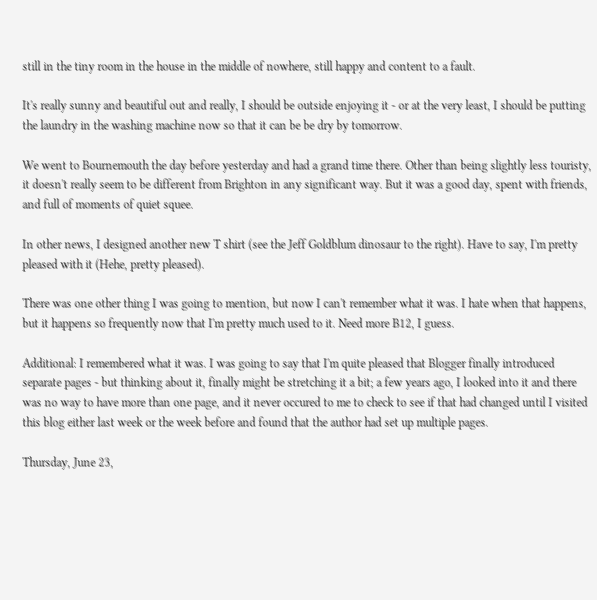still in the tiny room in the house in the middle of nowhere, still happy and content to a fault.

It's really sunny and beautiful out and really, I should be outside enjoying it - or at the very least, I should be putting the laundry in the washing machine now so that it can be be dry by tomorrow.

We went to Bournemouth the day before yesterday and had a grand time there. Other than being slightly less touristy, it doesn't really seem to be different from Brighton in any significant way. But it was a good day, spent with friends, and full of moments of quiet squee.

In other news, I designed another new T shirt (see the Jeff Goldblum dinosaur to the right). Have to say, I'm pretty pleased with it (Hehe, pretty pleased).

There was one other thing I was going to mention, but now I can't remember what it was. I hate when that happens, but it happens so frequently now that I'm pretty much used to it. Need more B12, I guess.

Additional: I remembered what it was. I was going to say that I'm quite pleased that Blogger finally introduced separate pages - but thinking about it, finally might be stretching it a bit; a few years ago, I looked into it and there was no way to have more than one page, and it never occured to me to check to see if that had changed until I visited this blog either last week or the week before and found that the author had set up multiple pages.

Thursday, June 23,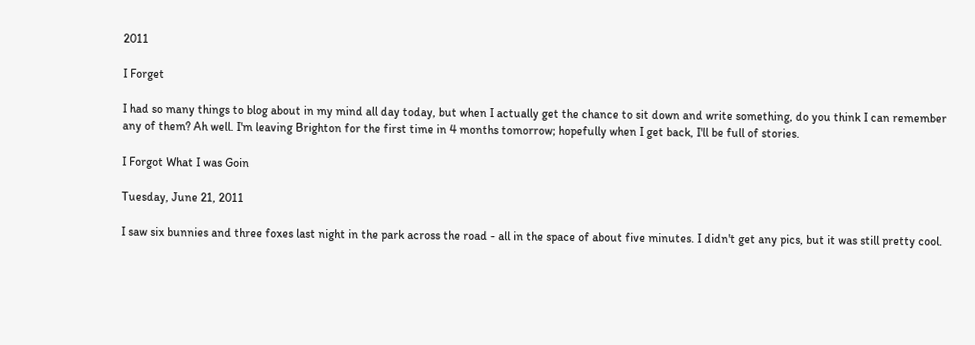2011

I Forget

I had so many things to blog about in my mind all day today, but when I actually get the chance to sit down and write something, do you think I can remember any of them? Ah well. I'm leaving Brighton for the first time in 4 months tomorrow; hopefully when I get back, I'll be full of stories.

I Forgot What I was Goin

Tuesday, June 21, 2011

I saw six bunnies and three foxes last night in the park across the road - all in the space of about five minutes. I didn't get any pics, but it was still pretty cool.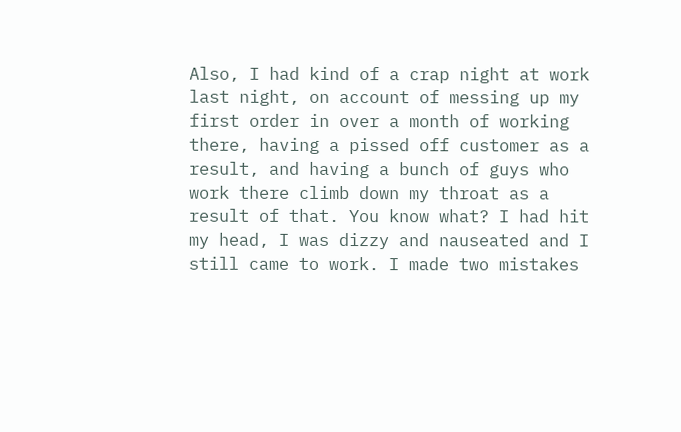Also, I had kind of a crap night at work last night, on account of messing up my first order in over a month of working there, having a pissed off customer as a result, and having a bunch of guys who work there climb down my throat as a result of that. You know what? I had hit my head, I was dizzy and nauseated and I still came to work. I made two mistakes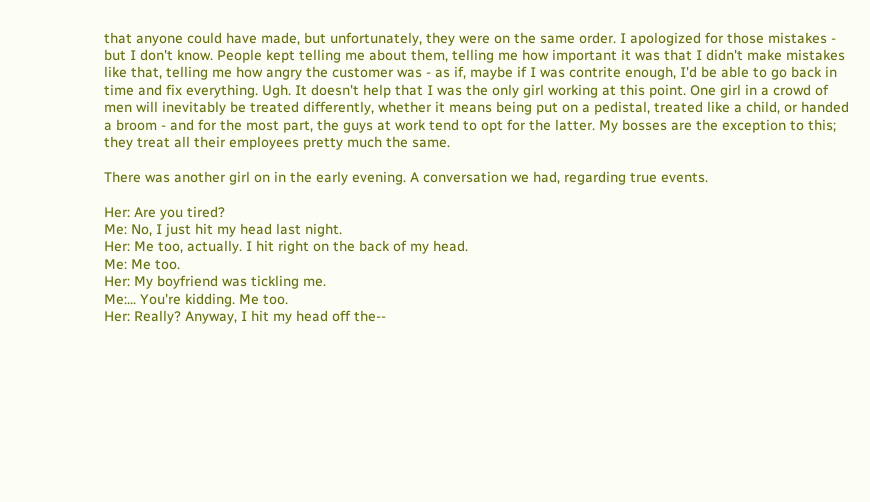that anyone could have made, but unfortunately, they were on the same order. I apologized for those mistakes - but I don't know. People kept telling me about them, telling me how important it was that I didn't make mistakes like that, telling me how angry the customer was - as if, maybe if I was contrite enough, I'd be able to go back in time and fix everything. Ugh. It doesn't help that I was the only girl working at this point. One girl in a crowd of men will inevitably be treated differently, whether it means being put on a pedistal, treated like a child, or handed a broom - and for the most part, the guys at work tend to opt for the latter. My bosses are the exception to this; they treat all their employees pretty much the same.

There was another girl on in the early evening. A conversation we had, regarding true events.

Her: Are you tired?
Me: No, I just hit my head last night.
Her: Me too, actually. I hit right on the back of my head.
Me: Me too.
Her: My boyfriend was tickling me.
Me:... You're kidding. Me too.
Her: Really? Anyway, I hit my head off the--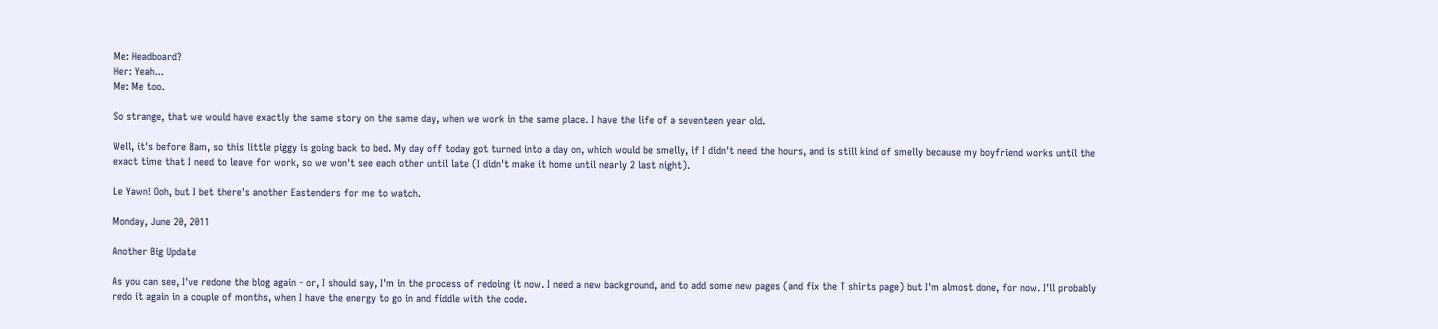Me: Headboard?
Her: Yeah...
Me: Me too.

So strange, that we would have exactly the same story on the same day, when we work in the same place. I have the life of a seventeen year old.

Well, it's before 8am, so this little piggy is going back to bed. My day off today got turned into a day on, which would be smelly, if I didn't need the hours, and is still kind of smelly because my boyfriend works until the exact time that I need to leave for work, so we won't see each other until late (I didn't make it home until nearly 2 last night).

Le Yawn! Ooh, but I bet there's another Eastenders for me to watch.

Monday, June 20, 2011

Another Big Update

As you can see, I've redone the blog again - or, I should say, I'm in the process of redoing it now. I need a new background, and to add some new pages (and fix the T shirts page) but I'm almost done, for now. I'll probably redo it again in a couple of months, when I have the energy to go in and fiddle with the code.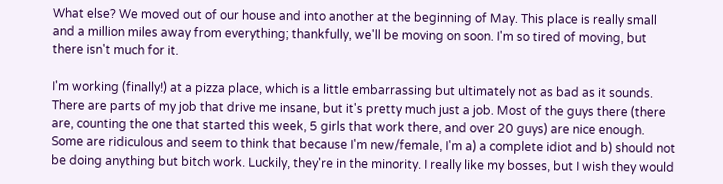What else? We moved out of our house and into another at the beginning of May. This place is really small and a million miles away from everything; thankfully, we'll be moving on soon. I'm so tired of moving, but there isn't much for it.

I'm working (finally!) at a pizza place, which is a little embarrassing but ultimately not as bad as it sounds. There are parts of my job that drive me insane, but it's pretty much just a job. Most of the guys there (there are, counting the one that started this week, 5 girls that work there, and over 20 guys) are nice enough. Some are ridiculous and seem to think that because I'm new/female, I'm a) a complete idiot and b) should not be doing anything but bitch work. Luckily, they're in the minority. I really like my bosses, but I wish they would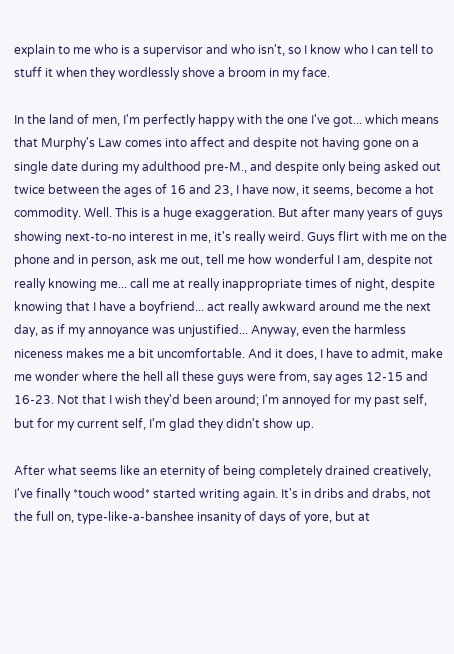explain to me who is a supervisor and who isn't, so I know who I can tell to stuff it when they wordlessly shove a broom in my face.

In the land of men, I'm perfectly happy with the one I've got... which means that Murphy's Law comes into affect and despite not having gone on a single date during my adulthood pre-M., and despite only being asked out twice between the ages of 16 and 23, I have now, it seems, become a hot commodity. Well. This is a huge exaggeration. But after many years of guys showing next-to-no interest in me, it's really weird. Guys flirt with me on the phone and in person, ask me out, tell me how wonderful I am, despite not really knowing me... call me at really inappropriate times of night, despite knowing that I have a boyfriend... act really awkward around me the next day, as if my annoyance was unjustified... Anyway, even the harmless niceness makes me a bit uncomfortable. And it does, I have to admit, make me wonder where the hell all these guys were from, say ages 12-15 and 16-23. Not that I wish they'd been around; I'm annoyed for my past self, but for my current self, I'm glad they didn't show up.

After what seems like an eternity of being completely drained creatively, I've finally *touch wood* started writing again. It's in dribs and drabs, not the full on, type-like-a-banshee insanity of days of yore, but at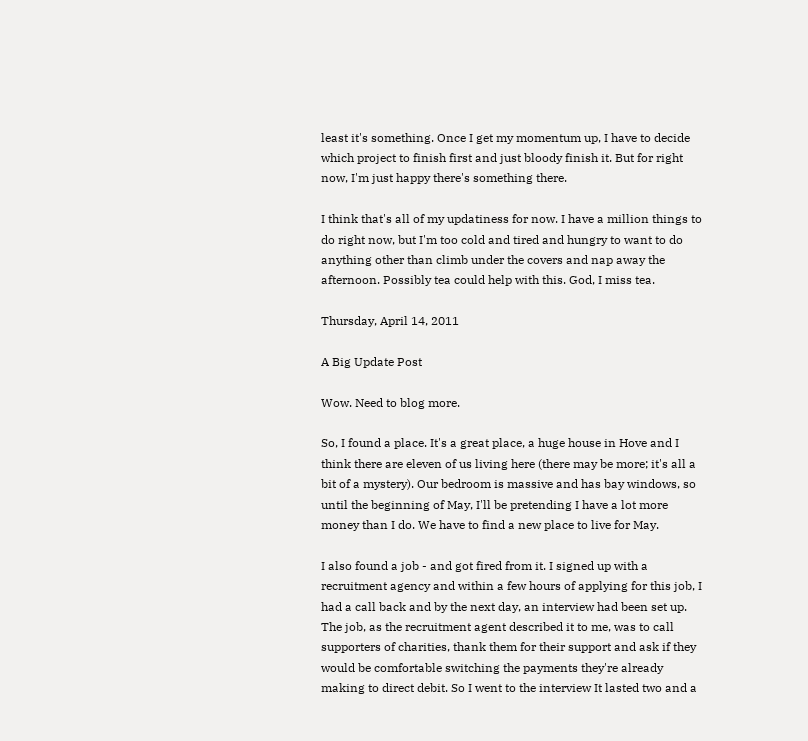least it's something. Once I get my momentum up, I have to decide which project to finish first and just bloody finish it. But for right now, I'm just happy there's something there.

I think that's all of my updatiness for now. I have a million things to do right now, but I'm too cold and tired and hungry to want to do anything other than climb under the covers and nap away the afternoon. Possibly tea could help with this. God, I miss tea.

Thursday, April 14, 2011

A Big Update Post

Wow. Need to blog more.

So, I found a place. It's a great place, a huge house in Hove and I think there are eleven of us living here (there may be more; it's all a bit of a mystery). Our bedroom is massive and has bay windows, so until the beginning of May, I'll be pretending I have a lot more money than I do. We have to find a new place to live for May.

I also found a job - and got fired from it. I signed up with a recruitment agency and within a few hours of applying for this job, I had a call back and by the next day, an interview had been set up. The job, as the recruitment agent described it to me, was to call supporters of charities, thank them for their support and ask if they would be comfortable switching the payments they're already making to direct debit. So I went to the interview It lasted two and a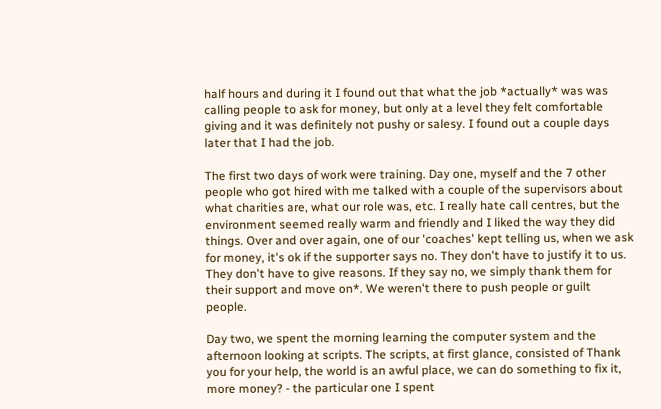half hours and during it I found out that what the job *actually* was was calling people to ask for money, but only at a level they felt comfortable giving and it was definitely not pushy or salesy. I found out a couple days later that I had the job.

The first two days of work were training. Day one, myself and the 7 other people who got hired with me talked with a couple of the supervisors about what charities are, what our role was, etc. I really hate call centres, but the environment seemed really warm and friendly and I liked the way they did things. Over and over again, one of our 'coaches' kept telling us, when we ask for money, it's ok if the supporter says no. They don't have to justify it to us. They don't have to give reasons. If they say no, we simply thank them for their support and move on*. We weren't there to push people or guilt people.

Day two, we spent the morning learning the computer system and the afternoon looking at scripts. The scripts, at first glance, consisted of Thank you for your help, the world is an awful place, we can do something to fix it, more money? - the particular one I spent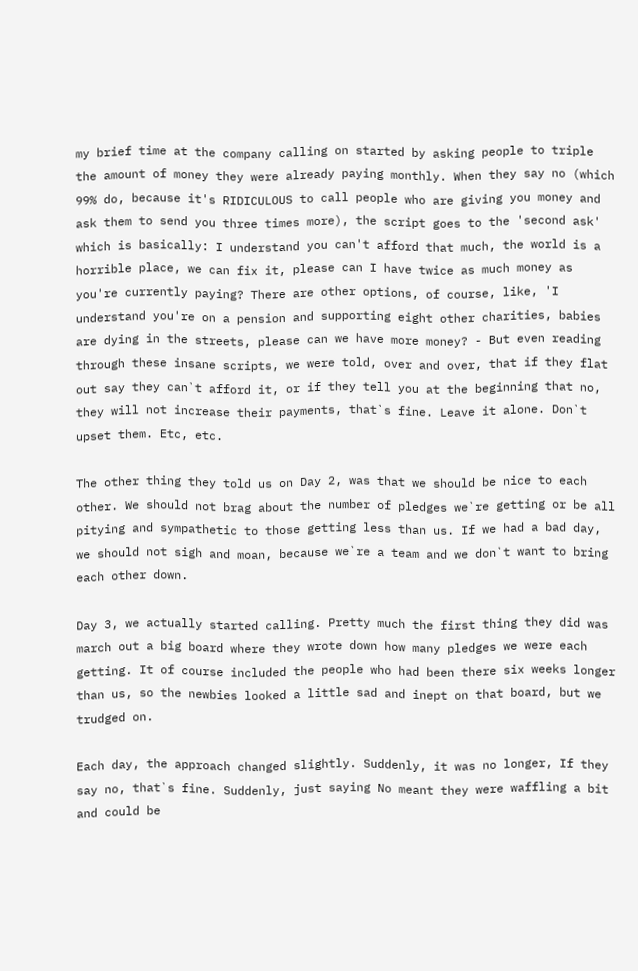my brief time at the company calling on started by asking people to triple the amount of money they were already paying monthly. When they say no (which 99% do, because it's RIDICULOUS to call people who are giving you money and ask them to send you three times more), the script goes to the 'second ask' which is basically: I understand you can't afford that much, the world is a horrible place, we can fix it, please can I have twice as much money as you're currently paying? There are other options, of course, like, 'I understand you're on a pension and supporting eight other charities, babies are dying in the streets, please can we have more money? - But even reading through these insane scripts, we were told, over and over, that if they flat out say they can`t afford it, or if they tell you at the beginning that no, they will not increase their payments, that`s fine. Leave it alone. Don`t upset them. Etc, etc.

The other thing they told us on Day 2, was that we should be nice to each other. We should not brag about the number of pledges we`re getting or be all pitying and sympathetic to those getting less than us. If we had a bad day, we should not sigh and moan, because we`re a team and we don`t want to bring each other down.

Day 3, we actually started calling. Pretty much the first thing they did was march out a big board where they wrote down how many pledges we were each getting. It of course included the people who had been there six weeks longer than us, so the newbies looked a little sad and inept on that board, but we trudged on.

Each day, the approach changed slightly. Suddenly, it was no longer, If they say no, that`s fine. Suddenly, just saying No meant they were waffling a bit and could be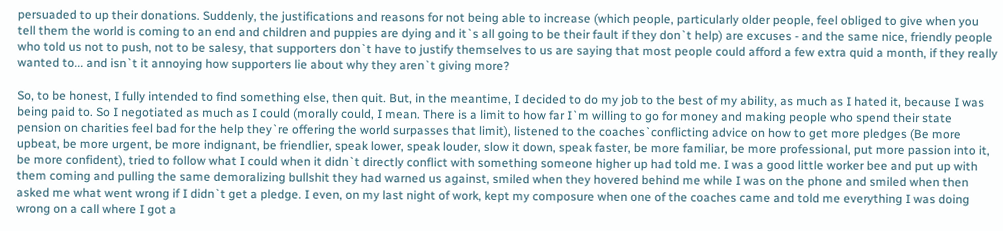persuaded to up their donations. Suddenly, the justifications and reasons for not being able to increase (which people, particularly older people, feel obliged to give when you tell them the world is coming to an end and children and puppies are dying and it`s all going to be their fault if they don`t help) are excuses - and the same nice, friendly people who told us not to push, not to be salesy, that supporters don`t have to justify themselves to us are saying that most people could afford a few extra quid a month, if they really wanted to... and isn`t it annoying how supporters lie about why they aren`t giving more?

So, to be honest, I fully intended to find something else, then quit. But, in the meantime, I decided to do my job to the best of my ability, as much as I hated it, because I was being paid to. So I negotiated as much as I could (morally could, I mean. There is a limit to how far I`m willing to go for money and making people who spend their state pension on charities feel bad for the help they`re offering the world surpasses that limit), listened to the coaches`conflicting advice on how to get more pledges (Be more upbeat, be more urgent, be more indignant, be friendlier, speak lower, speak louder, slow it down, speak faster, be more familiar, be more professional, put more passion into it, be more confident), tried to follow what I could when it didn`t directly conflict with something someone higher up had told me. I was a good little worker bee and put up with them coming and pulling the same demoralizing bullshit they had warned us against, smiled when they hovered behind me while I was on the phone and smiled when then asked me what went wrong if I didn`t get a pledge. I even, on my last night of work, kept my composure when one of the coaches came and told me everything I was doing wrong on a call where I got a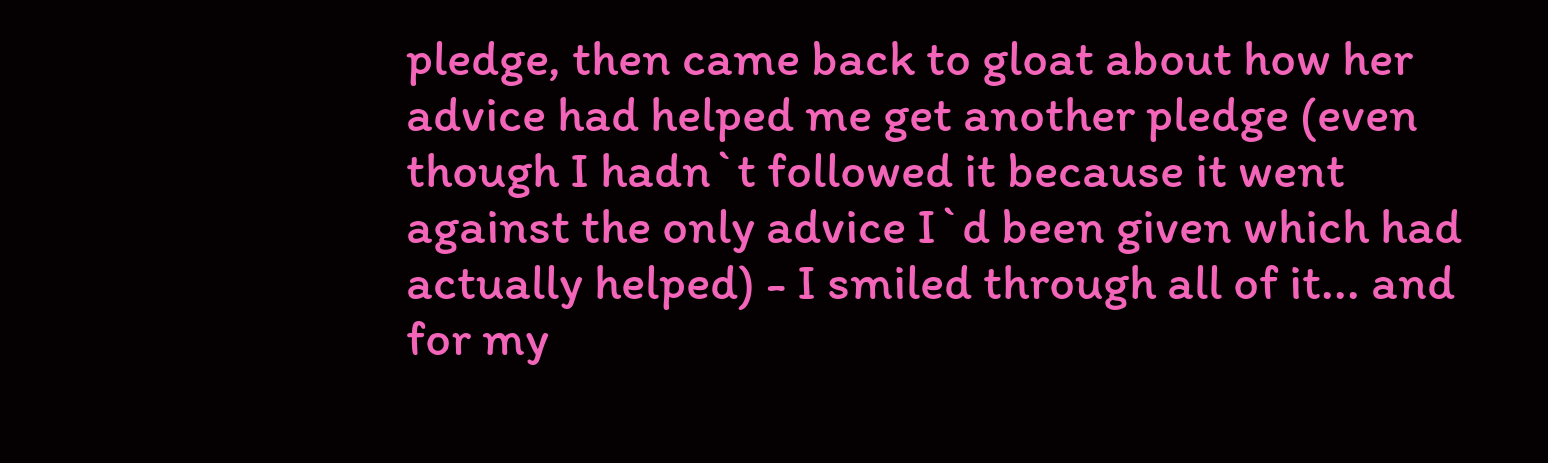pledge, then came back to gloat about how her advice had helped me get another pledge (even though I hadn`t followed it because it went against the only advice I`d been given which had actually helped) - I smiled through all of it... and for my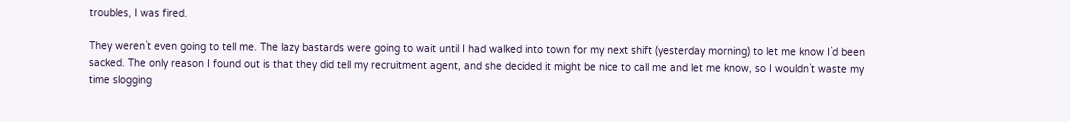troubles, I was fired.

They weren`t even going to tell me. The lazy bastards were going to wait until I had walked into town for my next shift (yesterday morning) to let me know I`d been sacked. The only reason I found out is that they did tell my recruitment agent, and she decided it might be nice to call me and let me know, so I wouldn`t waste my time slogging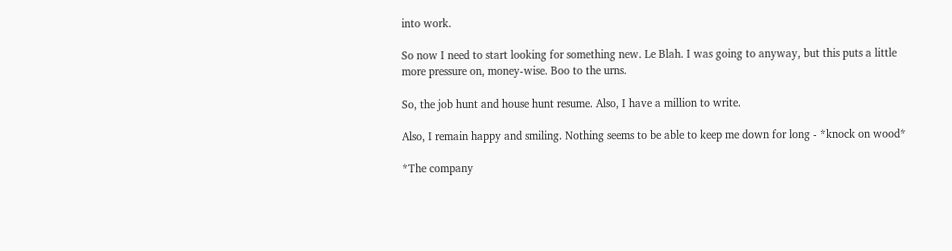into work.

So now I need to start looking for something new. Le Blah. I was going to anyway, but this puts a little more pressure on, money-wise. Boo to the urns.

So, the job hunt and house hunt resume. Also, I have a million to write.

Also, I remain happy and smiling. Nothing seems to be able to keep me down for long - *knock on wood*

*The company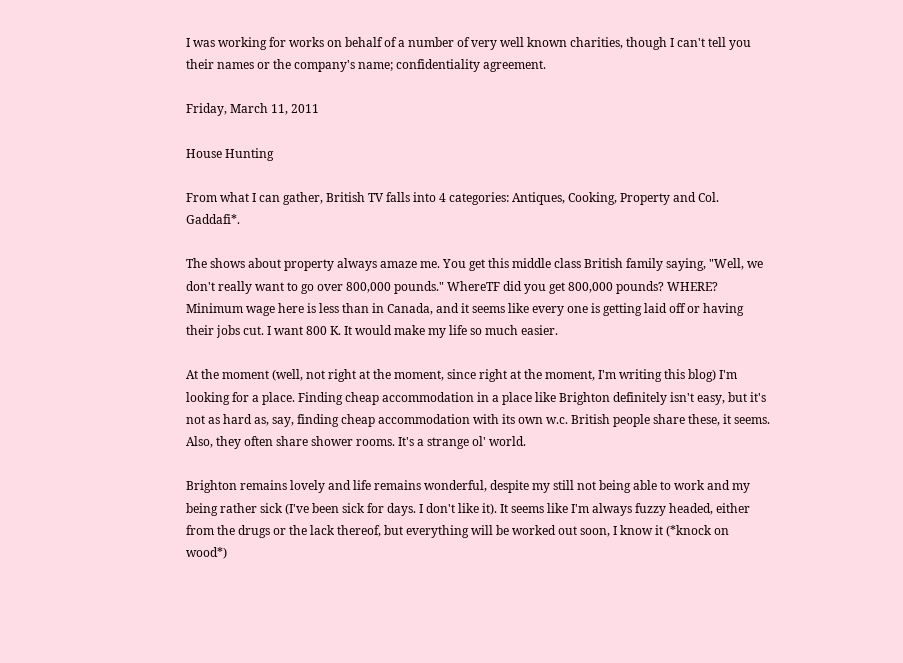I was working for works on behalf of a number of very well known charities, though I can't tell you their names or the company's name; confidentiality agreement.

Friday, March 11, 2011

House Hunting

From what I can gather, British TV falls into 4 categories: Antiques, Cooking, Property and Col. Gaddafi*.

The shows about property always amaze me. You get this middle class British family saying, "Well, we don't really want to go over 800,000 pounds." WhereTF did you get 800,000 pounds? WHERE? Minimum wage here is less than in Canada, and it seems like every one is getting laid off or having their jobs cut. I want 800 K. It would make my life so much easier.

At the moment (well, not right at the moment, since right at the moment, I'm writing this blog) I'm looking for a place. Finding cheap accommodation in a place like Brighton definitely isn't easy, but it's not as hard as, say, finding cheap accommodation with its own w.c. British people share these, it seems. Also, they often share shower rooms. It's a strange ol' world.

Brighton remains lovely and life remains wonderful, despite my still not being able to work and my being rather sick (I've been sick for days. I don't like it). It seems like I'm always fuzzy headed, either from the drugs or the lack thereof, but everything will be worked out soon, I know it (*knock on wood*)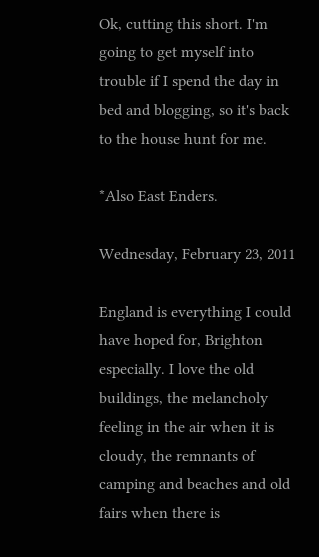Ok, cutting this short. I'm going to get myself into trouble if I spend the day in bed and blogging, so it's back to the house hunt for me.

*Also East Enders.

Wednesday, February 23, 2011

England is everything I could have hoped for, Brighton especially. I love the old buildings, the melancholy feeling in the air when it is cloudy, the remnants of camping and beaches and old fairs when there is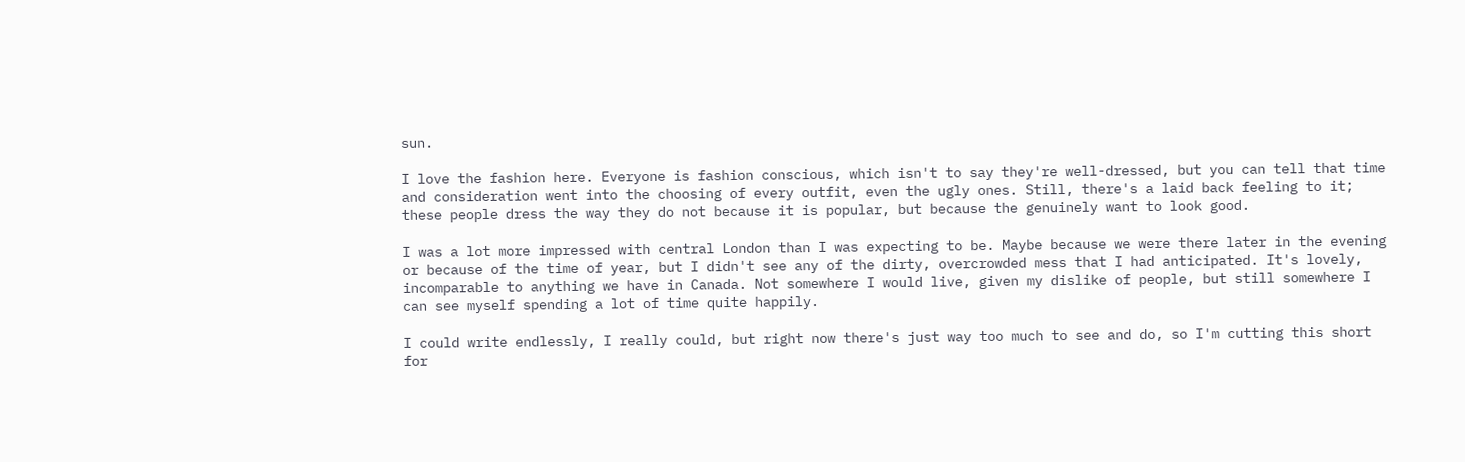sun.

I love the fashion here. Everyone is fashion conscious, which isn't to say they're well-dressed, but you can tell that time and consideration went into the choosing of every outfit, even the ugly ones. Still, there's a laid back feeling to it; these people dress the way they do not because it is popular, but because the genuinely want to look good.

I was a lot more impressed with central London than I was expecting to be. Maybe because we were there later in the evening or because of the time of year, but I didn't see any of the dirty, overcrowded mess that I had anticipated. It's lovely, incomparable to anything we have in Canada. Not somewhere I would live, given my dislike of people, but still somewhere I can see myself spending a lot of time quite happily.

I could write endlessly, I really could, but right now there's just way too much to see and do, so I'm cutting this short for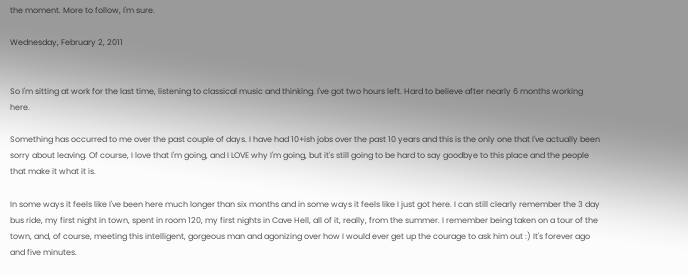the moment. More to follow, I'm sure.

Wednesday, February 2, 2011


So I'm sitting at work for the last time, listening to classical music and thinking. I've got two hours left. Hard to believe after nearly 6 months working here.

Something has occurred to me over the past couple of days. I have had 10+ish jobs over the past 10 years and this is the only one that I've actually been sorry about leaving. Of course, I love that I'm going, and I LOVE why I'm going, but it's still going to be hard to say goodbye to this place and the people that make it what it is.

In some ways it feels like I've been here much longer than six months and in some ways it feels like I just got here. I can still clearly remember the 3 day bus ride, my first night in town, spent in room 120, my first nights in Cave Hell, all of it, really, from the summer. I remember being taken on a tour of the town, and, of course, meeting this intelligent, gorgeous man and agonizing over how I would ever get up the courage to ask him out :) It's forever ago and five minutes.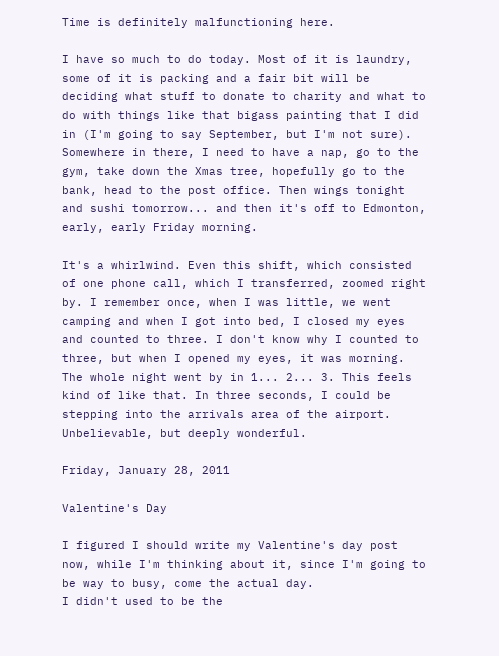Time is definitely malfunctioning here.

I have so much to do today. Most of it is laundry, some of it is packing and a fair bit will be deciding what stuff to donate to charity and what to do with things like that bigass painting that I did in (I'm going to say September, but I'm not sure). Somewhere in there, I need to have a nap, go to the gym, take down the Xmas tree, hopefully go to the bank, head to the post office. Then wings tonight and sushi tomorrow... and then it's off to Edmonton, early, early Friday morning.

It's a whirlwind. Even this shift, which consisted of one phone call, which I transferred, zoomed right by. I remember once, when I was little, we went camping and when I got into bed, I closed my eyes and counted to three. I don't know why I counted to three, but when I opened my eyes, it was morning. The whole night went by in 1... 2... 3. This feels kind of like that. In three seconds, I could be stepping into the arrivals area of the airport. Unbelievable, but deeply wonderful.

Friday, January 28, 2011

Valentine's Day

I figured I should write my Valentine's day post now, while I'm thinking about it, since I'm going to be way to busy, come the actual day.
I didn't used to be the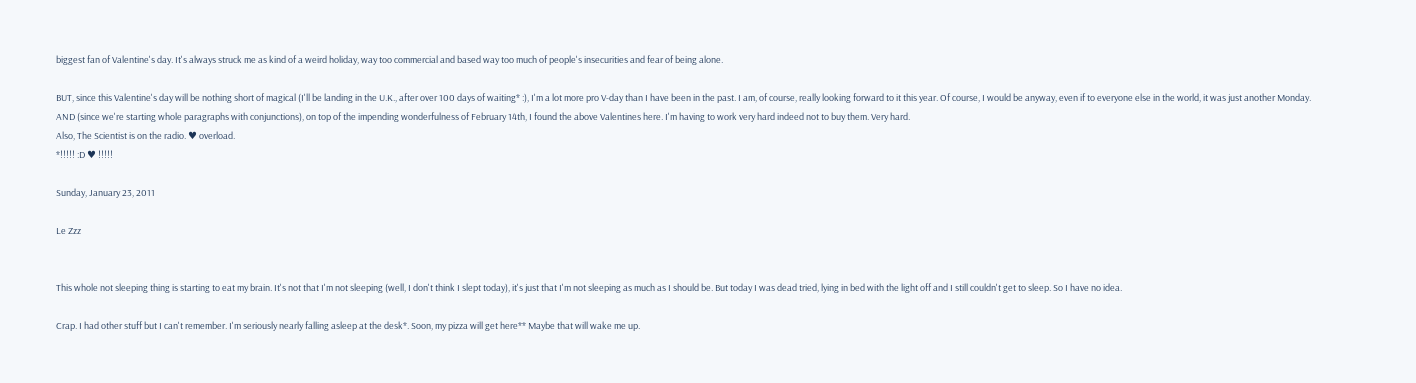biggest fan of Valentine's day. It's always struck me as kind of a weird holiday, way too commercial and based way too much of people's insecurities and fear of being alone.

BUT, since this Valentine's day will be nothing short of magical (I'll be landing in the U.K., after over 100 days of waiting* :), I'm a lot more pro V-day than I have been in the past. I am, of course, really looking forward to it this year. Of course, I would be anyway, even if to everyone else in the world, it was just another Monday.
AND (since we're starting whole paragraphs with conjunctions), on top of the impending wonderfulness of February 14th, I found the above Valentines here. I'm having to work very hard indeed not to buy them. Very hard.
Also, The Scientist is on the radio. ♥ overload.
*!!!!! :D ♥ !!!!!

Sunday, January 23, 2011

Le Zzz


This whole not sleeping thing is starting to eat my brain. It's not that I'm not sleeping (well, I don't think I slept today), it's just that I'm not sleeping as much as I should be. But today I was dead tried, lying in bed with the light off and I still couldn't get to sleep. So I have no idea.

Crap. I had other stuff but I can't remember. I'm seriously nearly falling asleep at the desk*. Soon, my pizza will get here** Maybe that will wake me up.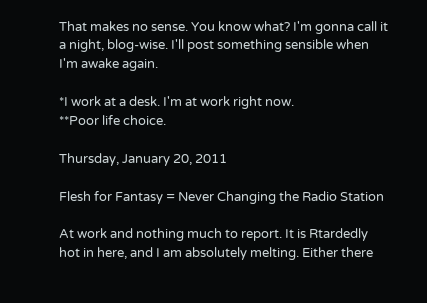That makes no sense. You know what? I'm gonna call it a night, blog-wise. I'll post something sensible when I'm awake again.

*I work at a desk. I'm at work right now.
**Poor life choice.

Thursday, January 20, 2011

Flesh for Fantasy = Never Changing the Radio Station

At work and nothing much to report. It is Rtardedly hot in here, and I am absolutely melting. Either there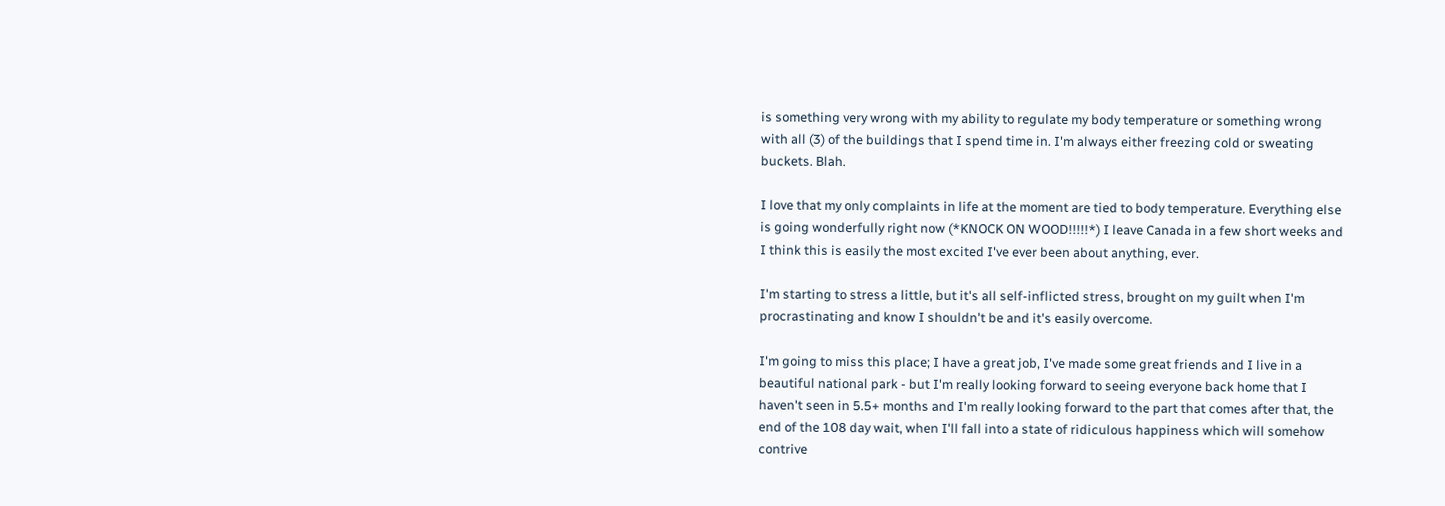is something very wrong with my ability to regulate my body temperature or something wrong with all (3) of the buildings that I spend time in. I'm always either freezing cold or sweating buckets. Blah.

I love that my only complaints in life at the moment are tied to body temperature. Everything else is going wonderfully right now (*KNOCK ON WOOD!!!!!*) I leave Canada in a few short weeks and I think this is easily the most excited I've ever been about anything, ever.

I'm starting to stress a little, but it's all self-inflicted stress, brought on my guilt when I'm procrastinating and know I shouldn't be and it's easily overcome.

I'm going to miss this place; I have a great job, I've made some great friends and I live in a beautiful national park - but I'm really looking forward to seeing everyone back home that I haven't seen in 5.5+ months and I'm really looking forward to the part that comes after that, the end of the 108 day wait, when I'll fall into a state of ridiculous happiness which will somehow contrive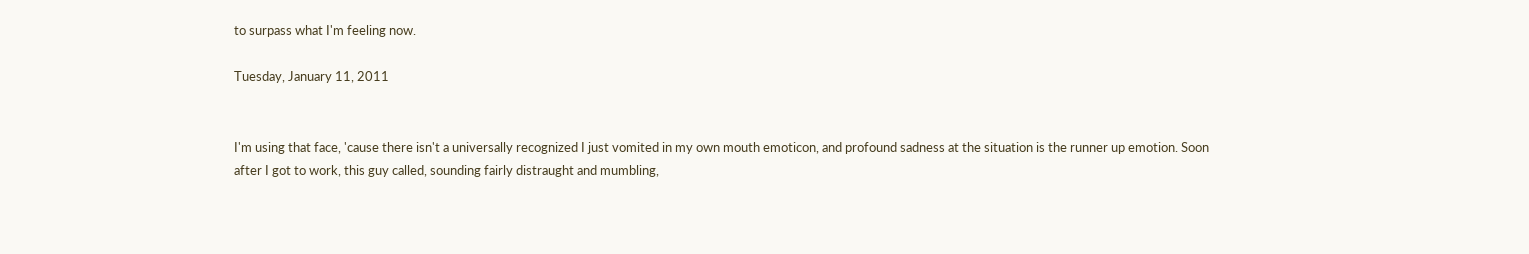to surpass what I'm feeling now.

Tuesday, January 11, 2011


I'm using that face, 'cause there isn't a universally recognized I just vomited in my own mouth emoticon, and profound sadness at the situation is the runner up emotion. Soon after I got to work, this guy called, sounding fairly distraught and mumbling,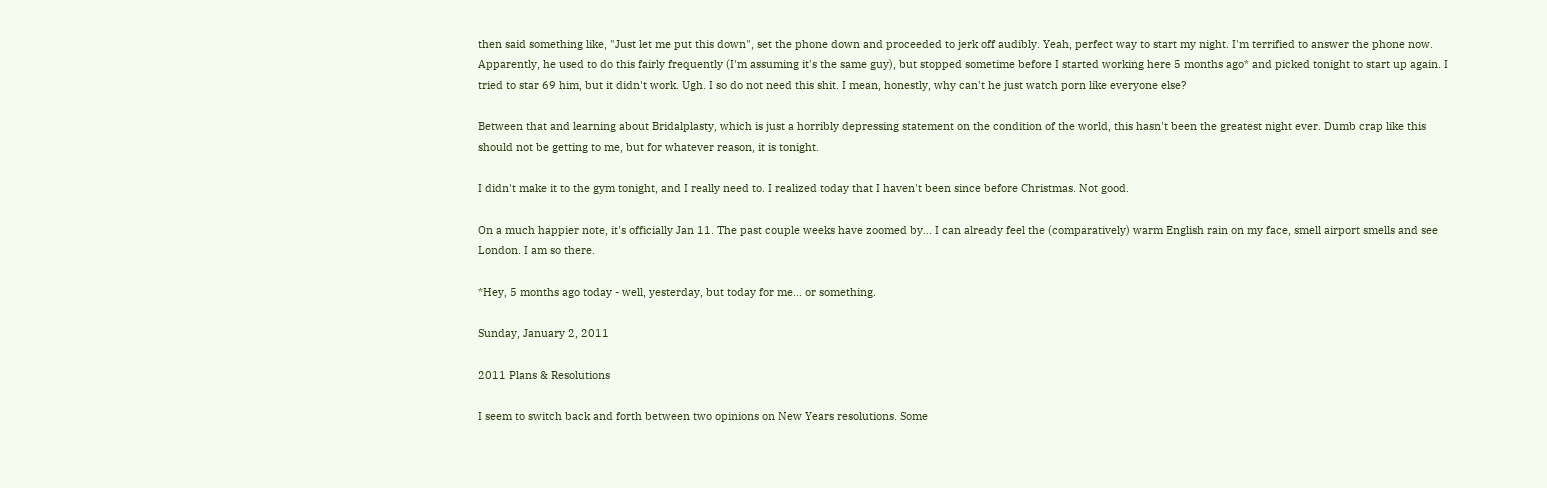then said something like, "Just let me put this down", set the phone down and proceeded to jerk off audibly. Yeah, perfect way to start my night. I'm terrified to answer the phone now. Apparently, he used to do this fairly frequently (I'm assuming it's the same guy), but stopped sometime before I started working here 5 months ago* and picked tonight to start up again. I tried to star 69 him, but it didn't work. Ugh. I so do not need this shit. I mean, honestly, why can't he just watch porn like everyone else?

Between that and learning about Bridalplasty, which is just a horribly depressing statement on the condition of the world, this hasn't been the greatest night ever. Dumb crap like this should not be getting to me, but for whatever reason, it is tonight.

I didn't make it to the gym tonight, and I really need to. I realized today that I haven't been since before Christmas. Not good.

On a much happier note, it's officially Jan 11. The past couple weeks have zoomed by... I can already feel the (comparatively) warm English rain on my face, smell airport smells and see London. I am so there.

*Hey, 5 months ago today - well, yesterday, but today for me... or something.

Sunday, January 2, 2011

2011 Plans & Resolutions

I seem to switch back and forth between two opinions on New Years resolutions. Some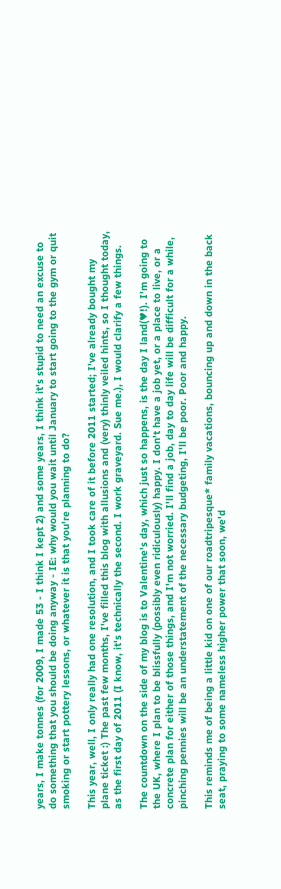years, I make tonnes (for 2009, I made 53 - I think I kept 2) and some years, I think it's stupid to need an excuse to do something that you should be doing anyway - IE: why would you wait until January to start going to the gym or quit smoking or start pottery lessons, or whatever it is that you're planning to do?

This year, well, I only really had one resolution, and I took care of it before 2011 started; I've already bought my plane ticket :) The past few months, I've filled this blog with allusions and (very) thinly veiled hints, so I thought today, as the first day of 2011 (I know, it's technically the second. I work graveyard. Sue me.), I would clarify a few things.

The countdown on the side of my blog is to Valentine's day, which just so happens, is the day I land(♥!). I'm going to the UK, where I plan to be blissfully (possibly even ridiculously) happy. I don't have a job yet, or a place to live, or a concrete plan for either of those things, and I'm not worried. I'll find a job, day to day life will be difficult for a while, pinching pennies will be an understatement of the necessary budgeting, I'll be poor. Poor and happy.

This reminds me of being a little kid on one of our roadtripesque* family vacations, bouncing up and down in the back seat, praying to some nameless higher power that soon, we'd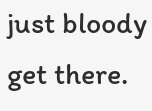just bloody get there.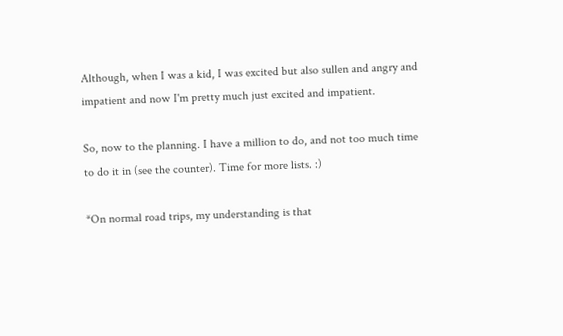Although, when I was a kid, I was excited but also sullen and angry and impatient and now I'm pretty much just excited and impatient.

So, now to the planning. I have a million to do, and not too much time to do it in (see the counter). Time for more lists. :)

*On normal road trips, my understanding is that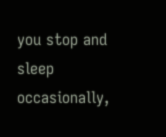you stop and sleep occasionally,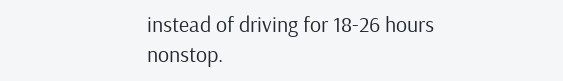instead of driving for 18-26 hours nonstop.